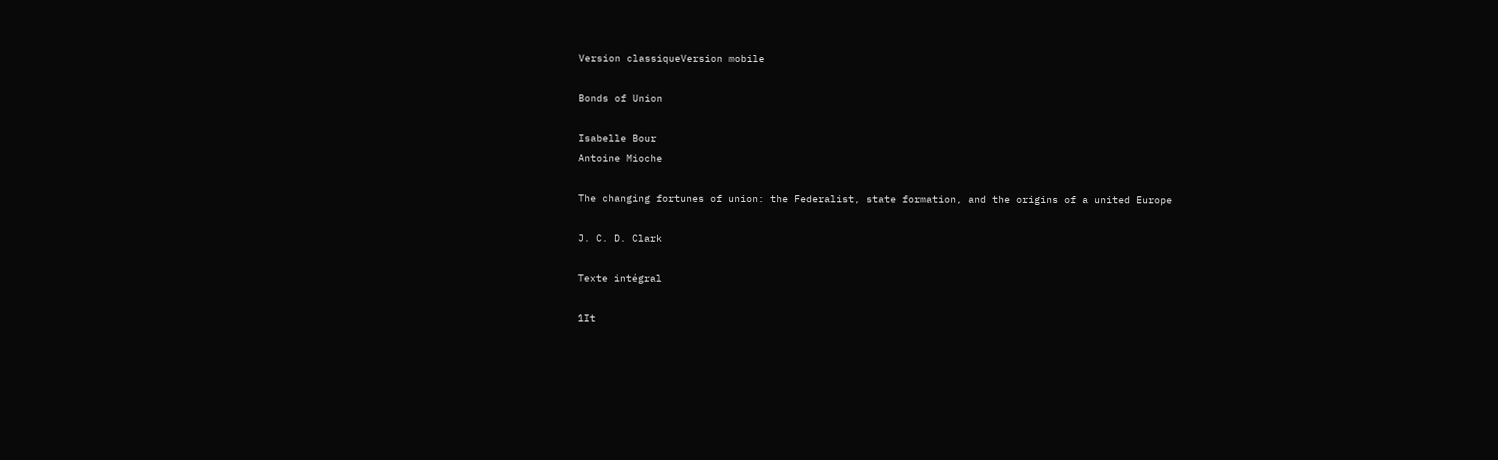Version classiqueVersion mobile

Bonds of Union

Isabelle Bour
Antoine Mioche

The changing fortunes of union: the Federalist, state formation, and the origins of a united Europe

J. C. D. Clark

Texte intégral

1It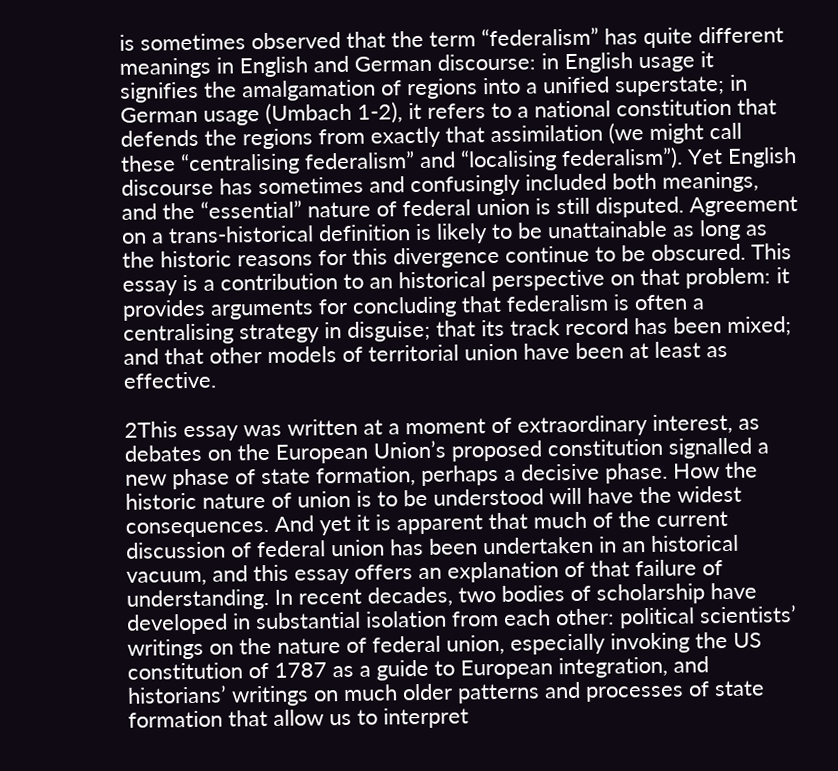is sometimes observed that the term “federalism” has quite different meanings in English and German discourse: in English usage it signifies the amalgamation of regions into a unified superstate; in German usage (Umbach 1-2), it refers to a national constitution that defends the regions from exactly that assimilation (we might call these “centralising federalism” and “localising federalism”). Yet English discourse has sometimes and confusingly included both meanings, and the “essential” nature of federal union is still disputed. Agreement on a trans-historical definition is likely to be unattainable as long as the historic reasons for this divergence continue to be obscured. This essay is a contribution to an historical perspective on that problem: it provides arguments for concluding that federalism is often a centralising strategy in disguise; that its track record has been mixed; and that other models of territorial union have been at least as effective.

2This essay was written at a moment of extraordinary interest, as debates on the European Union’s proposed constitution signalled a new phase of state formation, perhaps a decisive phase. How the historic nature of union is to be understood will have the widest consequences. And yet it is apparent that much of the current discussion of federal union has been undertaken in an historical vacuum, and this essay offers an explanation of that failure of understanding. In recent decades, two bodies of scholarship have developed in substantial isolation from each other: political scientists’ writings on the nature of federal union, especially invoking the US constitution of 1787 as a guide to European integration, and historians’ writings on much older patterns and processes of state formation that allow us to interpret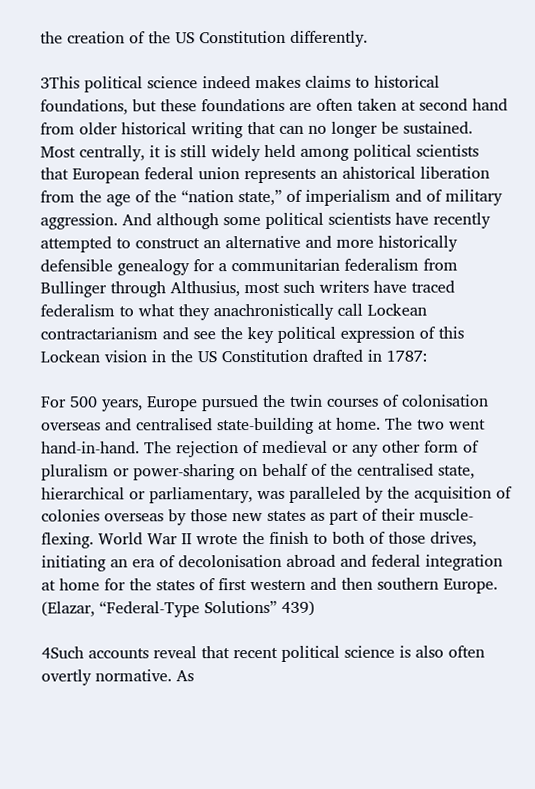the creation of the US Constitution differently.

3This political science indeed makes claims to historical foundations, but these foundations are often taken at second hand from older historical writing that can no longer be sustained. Most centrally, it is still widely held among political scientists that European federal union represents an ahistorical liberation from the age of the “nation state,” of imperialism and of military aggression. And although some political scientists have recently attempted to construct an alternative and more historically defensible genealogy for a communitarian federalism from Bullinger through Althusius, most such writers have traced federalism to what they anachronistically call Lockean contractarianism and see the key political expression of this Lockean vision in the US Constitution drafted in 1787:

For 500 years, Europe pursued the twin courses of colonisation overseas and centralised state-building at home. The two went hand-in-hand. The rejection of medieval or any other form of pluralism or power-sharing on behalf of the centralised state, hierarchical or parliamentary, was paralleled by the acquisition of colonies overseas by those new states as part of their muscle-flexing. World War II wrote the finish to both of those drives, initiating an era of decolonisation abroad and federal integration at home for the states of first western and then southern Europe. (Elazar, “Federal-Type Solutions” 439)

4Such accounts reveal that recent political science is also often overtly normative. As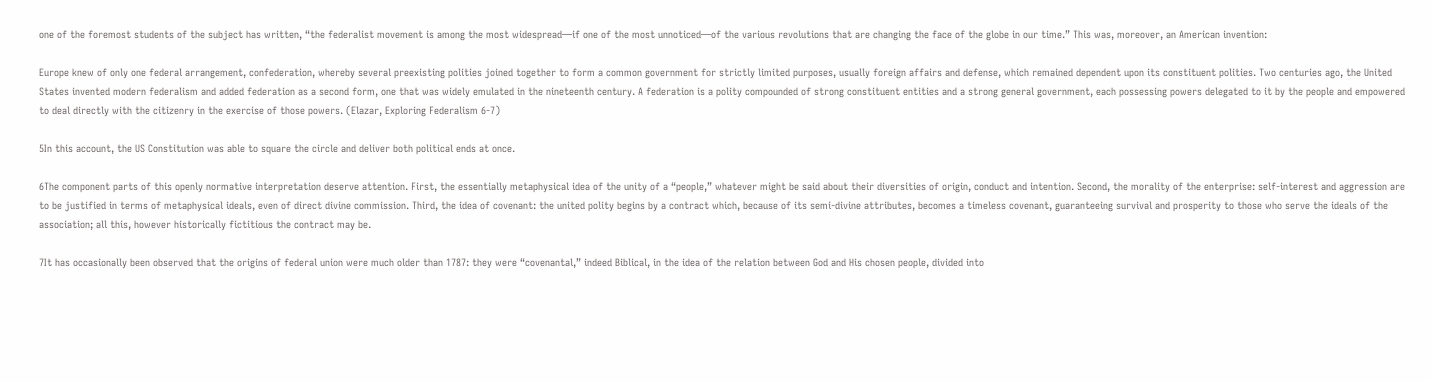one of the foremost students of the subject has written, “the federalist movement is among the most widespread—if one of the most unnoticed—of the various revolutions that are changing the face of the globe in our time.” This was, moreover, an American invention:

Europe knew of only one federal arrangement, confederation, whereby several preexisting polities joined together to form a common government for strictly limited purposes, usually foreign affairs and defense, which remained dependent upon its constituent polities. Two centuries ago, the United States invented modern federalism and added federation as a second form, one that was widely emulated in the nineteenth century. A federation is a polity compounded of strong constituent entities and a strong general government, each possessing powers delegated to it by the people and empowered to deal directly with the citizenry in the exercise of those powers. (Elazar, Exploring Federalism 6-7)

5In this account, the US Constitution was able to square the circle and deliver both political ends at once.

6The component parts of this openly normative interpretation deserve attention. First, the essentially metaphysical idea of the unity of a “people,” whatever might be said about their diversities of origin, conduct and intention. Second, the morality of the enterprise: self-interest and aggression are to be justified in terms of metaphysical ideals, even of direct divine commission. Third, the idea of covenant: the united polity begins by a contract which, because of its semi-divine attributes, becomes a timeless covenant, guaranteeing survival and prosperity to those who serve the ideals of the association; all this, however historically fictitious the contract may be.

7It has occasionally been observed that the origins of federal union were much older than 1787: they were “covenantal,” indeed Biblical, in the idea of the relation between God and His chosen people, divided into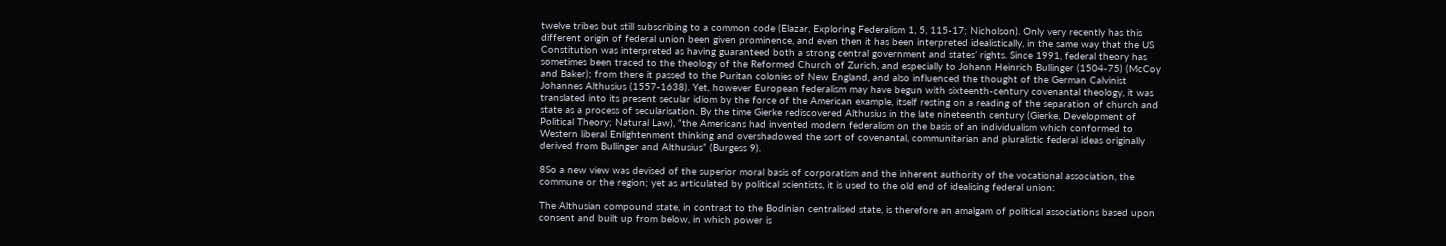twelve tribes but still subscribing to a common code (Elazar, Exploring Federalism 1, 5, 115-17; Nicholson). Only very recently has this different origin of federal union been given prominence, and even then it has been interpreted idealistically, in the same way that the US Constitution was interpreted as having guaranteed both a strong central government and states’ rights. Since 1991, federal theory has sometimes been traced to the theology of the Reformed Church of Zurich, and especially to Johann Heinrich Bullinger (1504-75) (McCoy and Baker); from there it passed to the Puritan colonies of New England, and also influenced the thought of the German Calvinist Johannes Althusius (1557-1638). Yet, however European federalism may have begun with sixteenth-century covenantal theology, it was translated into its present secular idiom by the force of the American example, itself resting on a reading of the separation of church and state as a process of secularisation. By the time Gierke rediscovered Althusius in the late nineteenth century (Gierke, Development of Political Theory; Natural Law), “the Americans had invented modern federalism on the basis of an individualism which conformed to Western liberal Enlightenment thinking and overshadowed the sort of covenantal, communitarian and pluralistic federal ideas originally derived from Bullinger and Althusius” (Burgess 9).

8So a new view was devised of the superior moral basis of corporatism and the inherent authority of the vocational association, the commune or the region; yet as articulated by political scientists, it is used to the old end of idealising federal union:

The Althusian compound state, in contrast to the Bodinian centralised state, is therefore an amalgam of political associations based upon consent and built up from below, in which power is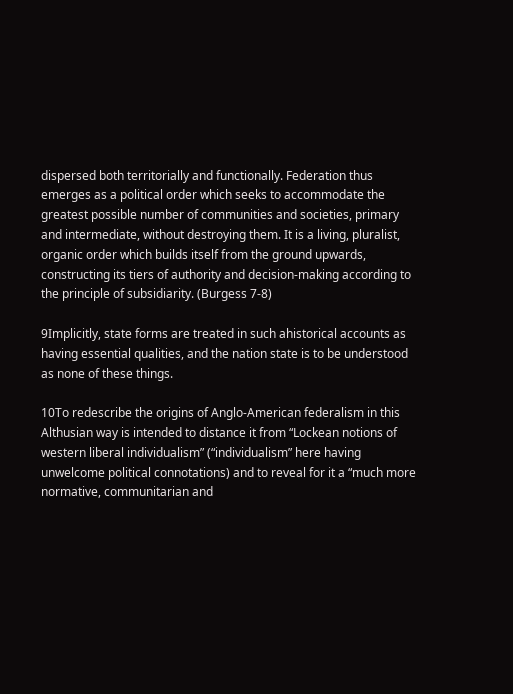dispersed both territorially and functionally. Federation thus emerges as a political order which seeks to accommodate the greatest possible number of communities and societies, primary and intermediate, without destroying them. It is a living, pluralist, organic order which builds itself from the ground upwards, constructing its tiers of authority and decision-making according to the principle of subsidiarity. (Burgess 7-8)

9Implicitly, state forms are treated in such ahistorical accounts as having essential qualities, and the nation state is to be understood as none of these things.

10To redescribe the origins of Anglo-American federalism in this Althusian way is intended to distance it from “Lockean notions of western liberal individualism” (“individualism” here having unwelcome political connotations) and to reveal for it a “much more normative, communitarian and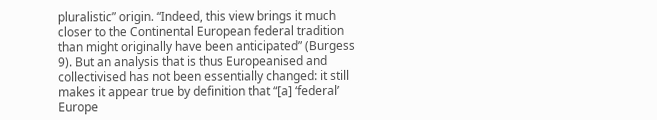pluralistic” origin. “Indeed, this view brings it much closer to the Continental European federal tradition than might originally have been anticipated” (Burgess 9). But an analysis that is thus Europeanised and collectivised has not been essentially changed: it still makes it appear true by definition that “[a] ‘federal’ Europe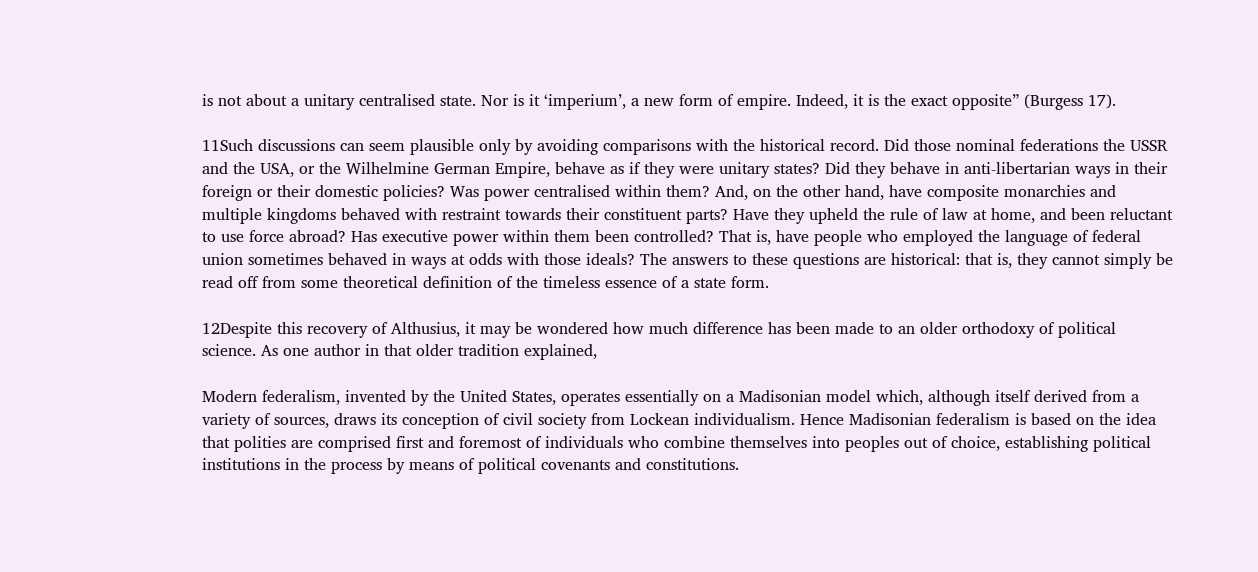is not about a unitary centralised state. Nor is it ‘imperium’, a new form of empire. Indeed, it is the exact opposite” (Burgess 17).

11Such discussions can seem plausible only by avoiding comparisons with the historical record. Did those nominal federations the USSR and the USA, or the Wilhelmine German Empire, behave as if they were unitary states? Did they behave in anti-libertarian ways in their foreign or their domestic policies? Was power centralised within them? And, on the other hand, have composite monarchies and multiple kingdoms behaved with restraint towards their constituent parts? Have they upheld the rule of law at home, and been reluctant to use force abroad? Has executive power within them been controlled? That is, have people who employed the language of federal union sometimes behaved in ways at odds with those ideals? The answers to these questions are historical: that is, they cannot simply be read off from some theoretical definition of the timeless essence of a state form.

12Despite this recovery of Althusius, it may be wondered how much difference has been made to an older orthodoxy of political science. As one author in that older tradition explained,

Modern federalism, invented by the United States, operates essentially on a Madisonian model which, although itself derived from a variety of sources, draws its conception of civil society from Lockean individualism. Hence Madisonian federalism is based on the idea that polities are comprised first and foremost of individuals who combine themselves into peoples out of choice, establishing political institutions in the process by means of political covenants and constitutions.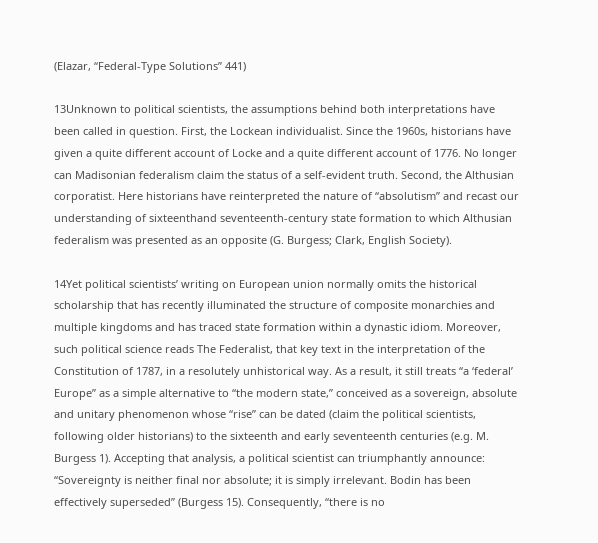(Elazar, “Federal-Type Solutions” 441)

13Unknown to political scientists, the assumptions behind both interpretations have been called in question. First, the Lockean individualist. Since the 1960s, historians have given a quite different account of Locke and a quite different account of 1776. No longer can Madisonian federalism claim the status of a self-evident truth. Second, the Althusian corporatist. Here historians have reinterpreted the nature of “absolutism” and recast our understanding of sixteenthand seventeenth-century state formation to which Althusian federalism was presented as an opposite (G. Burgess; Clark, English Society).

14Yet political scientists’ writing on European union normally omits the historical scholarship that has recently illuminated the structure of composite monarchies and multiple kingdoms and has traced state formation within a dynastic idiom. Moreover, such political science reads The Federalist, that key text in the interpretation of the Constitution of 1787, in a resolutely unhistorical way. As a result, it still treats “a ‘federal’ Europe” as a simple alternative to “the modern state,” conceived as a sovereign, absolute and unitary phenomenon whose “rise” can be dated (claim the political scientists, following older historians) to the sixteenth and early seventeenth centuries (e.g. M. Burgess 1). Accepting that analysis, a political scientist can triumphantly announce: “Sovereignty is neither final nor absolute; it is simply irrelevant. Bodin has been effectively superseded” (Burgess 15). Consequently, “there is no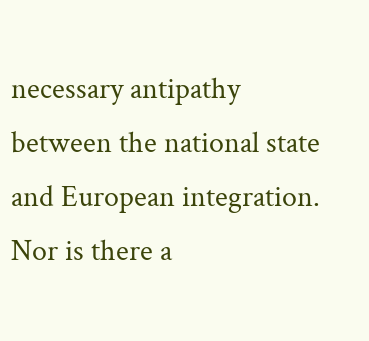necessary antipathy between the national state and European integration. Nor is there a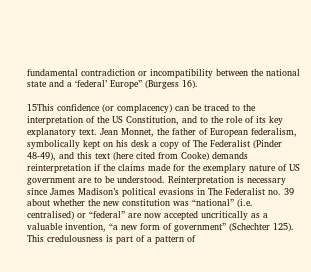fundamental contradiction or incompatibility between the national state and a ‘federal’ Europe” (Burgess 16).

15This confidence (or complacency) can be traced to the interpretation of the US Constitution, and to the role of its key explanatory text. Jean Monnet, the father of European federalism, symbolically kept on his desk a copy of The Federalist (Pinder 48-49), and this text (here cited from Cooke) demands reinterpretation if the claims made for the exemplary nature of US government are to be understood. Reinterpretation is necessary since James Madison’s political evasions in The Federalist no. 39 about whether the new constitution was “national” (i.e. centralised) or “federal” are now accepted uncritically as a valuable invention, “a new form of government” (Schechter 125). This credulousness is part of a pattern of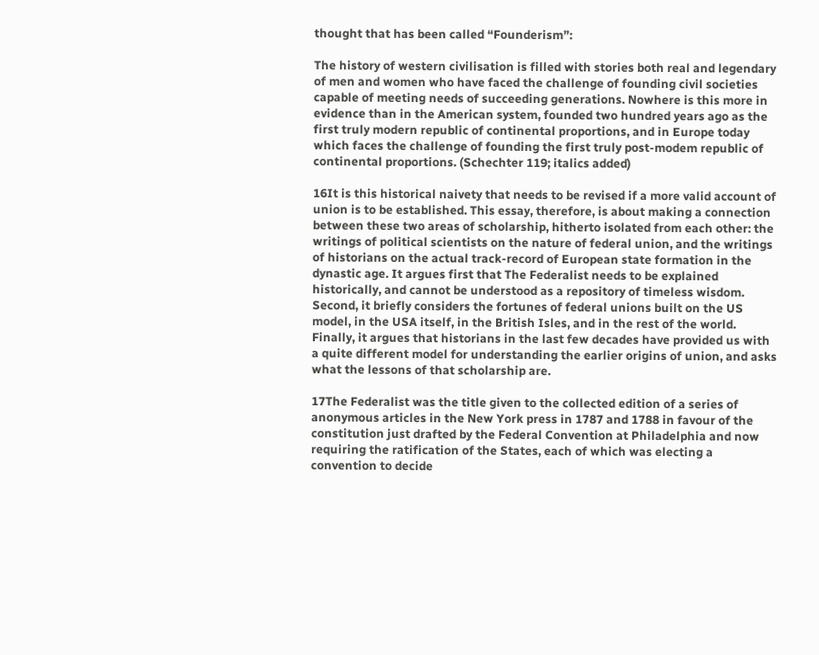thought that has been called “Founderism”:

The history of western civilisation is filled with stories both real and legendary of men and women who have faced the challenge of founding civil societies capable of meeting needs of succeeding generations. Nowhere is this more in evidence than in the American system, founded two hundred years ago as the first truly modern republic of continental proportions, and in Europe today which faces the challenge of founding the first truly post-modem republic of continental proportions. (Schechter 119; italics added)

16It is this historical naivety that needs to be revised if a more valid account of union is to be established. This essay, therefore, is about making a connection between these two areas of scholarship, hitherto isolated from each other: the writings of political scientists on the nature of federal union, and the writings of historians on the actual track-record of European state formation in the dynastic age. It argues first that The Federalist needs to be explained historically, and cannot be understood as a repository of timeless wisdom. Second, it briefly considers the fortunes of federal unions built on the US model, in the USA itself, in the British Isles, and in the rest of the world. Finally, it argues that historians in the last few decades have provided us with a quite different model for understanding the earlier origins of union, and asks what the lessons of that scholarship are.

17The Federalist was the title given to the collected edition of a series of anonymous articles in the New York press in 1787 and 1788 in favour of the constitution just drafted by the Federal Convention at Philadelphia and now requiring the ratification of the States, each of which was electing a convention to decide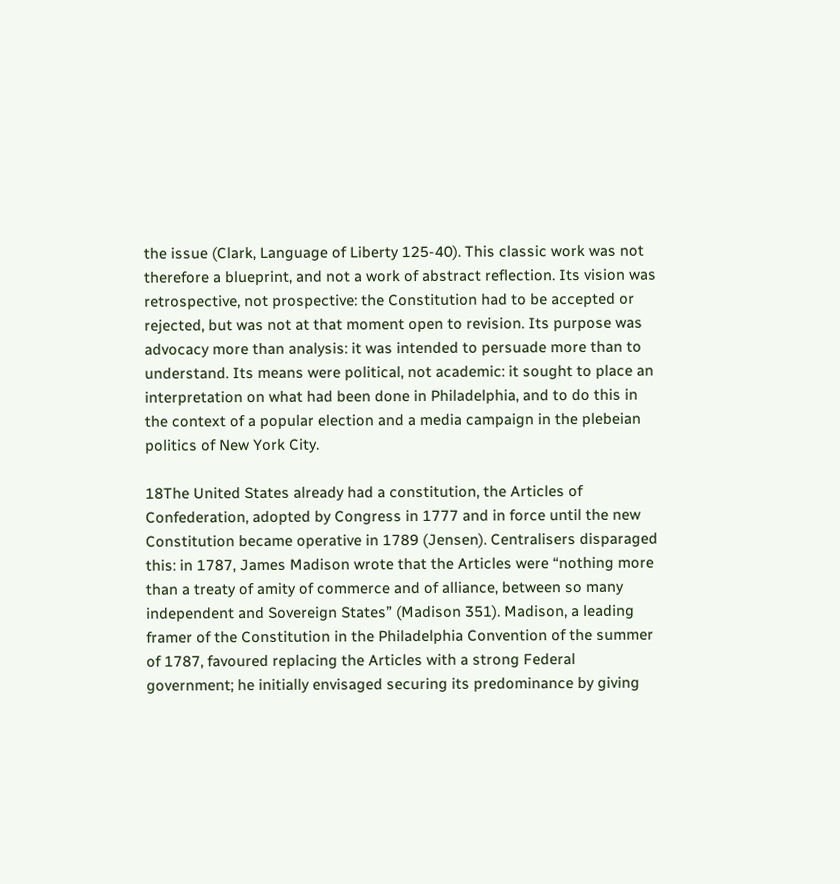the issue (Clark, Language of Liberty 125-40). This classic work was not therefore a blueprint, and not a work of abstract reflection. Its vision was retrospective, not prospective: the Constitution had to be accepted or rejected, but was not at that moment open to revision. Its purpose was advocacy more than analysis: it was intended to persuade more than to understand. Its means were political, not academic: it sought to place an interpretation on what had been done in Philadelphia, and to do this in the context of a popular election and a media campaign in the plebeian politics of New York City.

18The United States already had a constitution, the Articles of Confederation, adopted by Congress in 1777 and in force until the new Constitution became operative in 1789 (Jensen). Centralisers disparaged this: in 1787, James Madison wrote that the Articles were “nothing more than a treaty of amity of commerce and of alliance, between so many independent and Sovereign States” (Madison 351). Madison, a leading framer of the Constitution in the Philadelphia Convention of the summer of 1787, favoured replacing the Articles with a strong Federal government; he initially envisaged securing its predominance by giving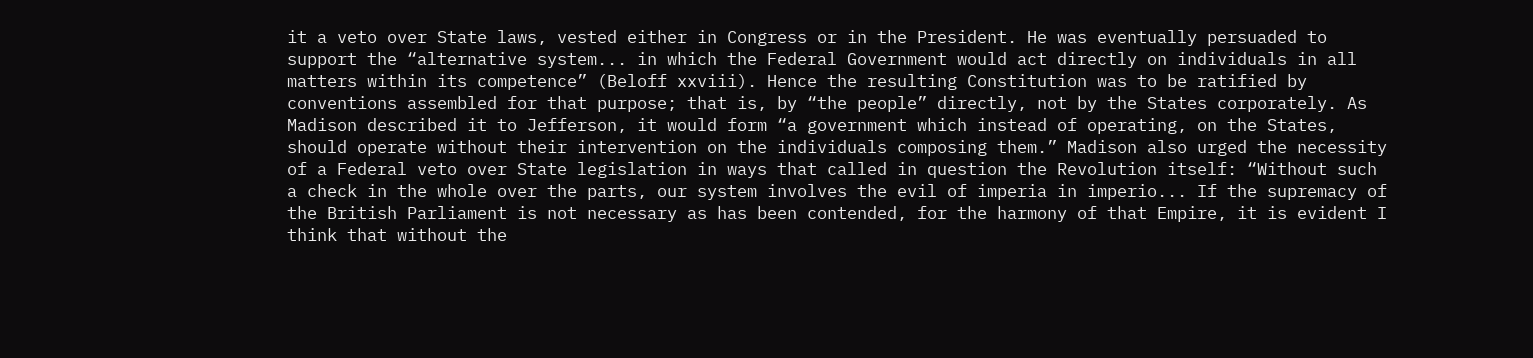it a veto over State laws, vested either in Congress or in the President. He was eventually persuaded to support the “alternative system... in which the Federal Government would act directly on individuals in all matters within its competence” (Beloff xxviii). Hence the resulting Constitution was to be ratified by conventions assembled for that purpose; that is, by “the people” directly, not by the States corporately. As Madison described it to Jefferson, it would form “a government which instead of operating, on the States, should operate without their intervention on the individuals composing them.” Madison also urged the necessity of a Federal veto over State legislation in ways that called in question the Revolution itself: “Without such a check in the whole over the parts, our system involves the evil of imperia in imperio... If the supremacy of the British Parliament is not necessary as has been contended, for the harmony of that Empire, it is evident I think that without the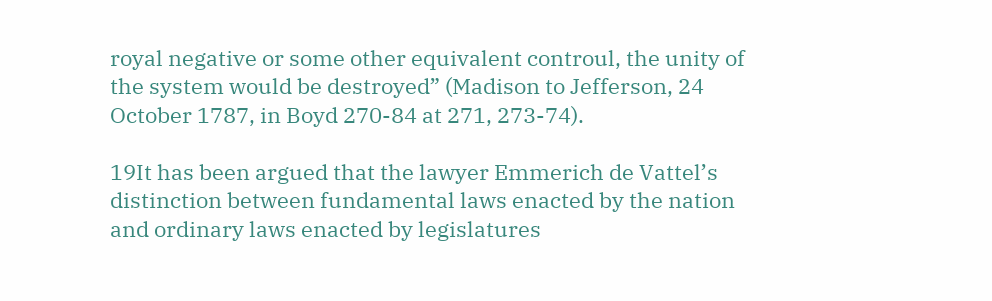royal negative or some other equivalent controul, the unity of the system would be destroyed” (Madison to Jefferson, 24 October 1787, in Boyd 270-84 at 271, 273-74).

19It has been argued that the lawyer Emmerich de Vattel’s distinction between fundamental laws enacted by the nation and ordinary laws enacted by legislatures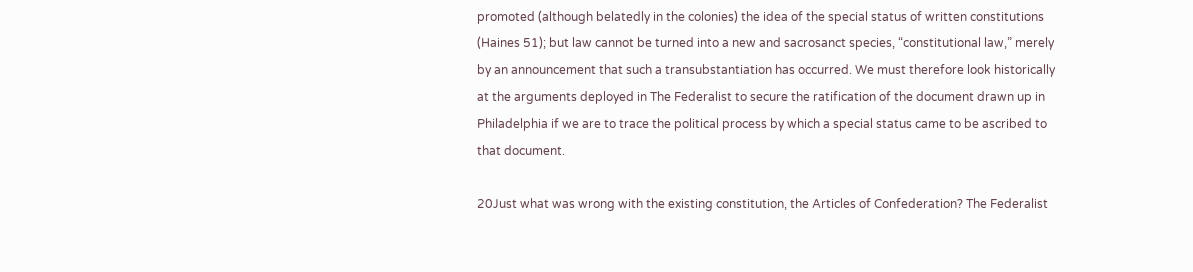promoted (although belatedly in the colonies) the idea of the special status of written constitutions (Haines 51); but law cannot be turned into a new and sacrosanct species, “constitutional law,” merely by an announcement that such a transubstantiation has occurred. We must therefore look historically at the arguments deployed in The Federalist to secure the ratification of the document drawn up in Philadelphia if we are to trace the political process by which a special status came to be ascribed to that document.

20Just what was wrong with the existing constitution, the Articles of Confederation? The Federalist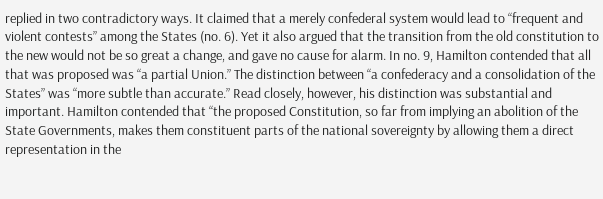replied in two contradictory ways. It claimed that a merely confederal system would lead to “frequent and violent contests” among the States (no. 6). Yet it also argued that the transition from the old constitution to the new would not be so great a change, and gave no cause for alarm. In no. 9, Hamilton contended that all that was proposed was “a partial Union.” The distinction between “a confederacy and a consolidation of the States” was “more subtle than accurate.” Read closely, however, his distinction was substantial and important. Hamilton contended that “the proposed Constitution, so far from implying an abolition of the State Governments, makes them constituent parts of the national sovereignty by allowing them a direct representation in the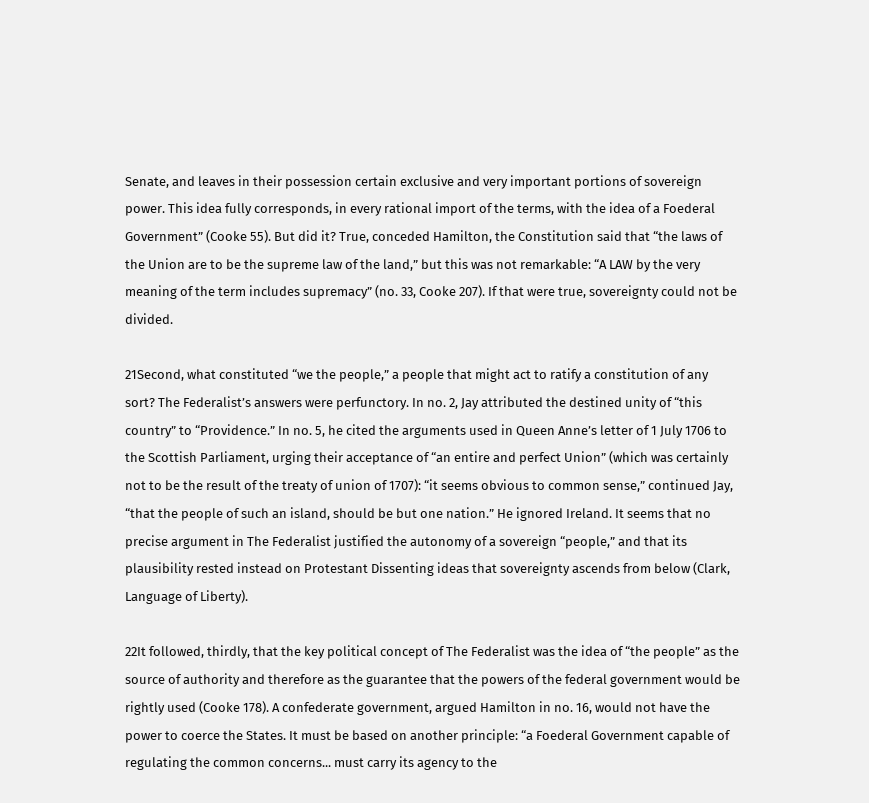Senate, and leaves in their possession certain exclusive and very important portions of sovereign power. This idea fully corresponds, in every rational import of the terms, with the idea of a Foederal Government” (Cooke 55). But did it? True, conceded Hamilton, the Constitution said that “the laws of the Union are to be the supreme law of the land,” but this was not remarkable: “A LAW by the very meaning of the term includes supremacy” (no. 33, Cooke 207). If that were true, sovereignty could not be divided.

21Second, what constituted “we the people,” a people that might act to ratify a constitution of any sort? The Federalist’s answers were perfunctory. In no. 2, Jay attributed the destined unity of “this country” to “Providence.” In no. 5, he cited the arguments used in Queen Anne’s letter of 1 July 1706 to the Scottish Parliament, urging their acceptance of “an entire and perfect Union” (which was certainly not to be the result of the treaty of union of 1707): “it seems obvious to common sense,” continued Jay, “that the people of such an island, should be but one nation.” He ignored Ireland. It seems that no precise argument in The Federalist justified the autonomy of a sovereign “people,” and that its plausibility rested instead on Protestant Dissenting ideas that sovereignty ascends from below (Clark, Language of Liberty).

22It followed, thirdly, that the key political concept of The Federalist was the idea of “the people” as the source of authority and therefore as the guarantee that the powers of the federal government would be rightly used (Cooke 178). A confederate government, argued Hamilton in no. 16, would not have the power to coerce the States. It must be based on another principle: “a Foederal Government capable of regulating the common concerns... must carry its agency to the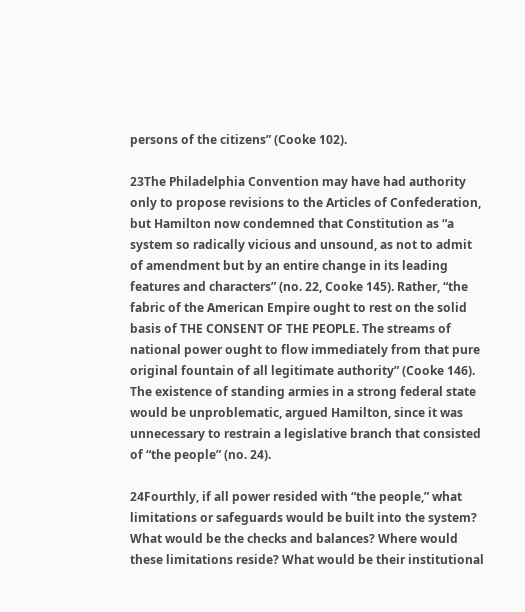persons of the citizens” (Cooke 102).

23The Philadelphia Convention may have had authority only to propose revisions to the Articles of Confederation, but Hamilton now condemned that Constitution as “a system so radically vicious and unsound, as not to admit of amendment but by an entire change in its leading features and characters” (no. 22, Cooke 145). Rather, “the fabric of the American Empire ought to rest on the solid basis of THE CONSENT OF THE PEOPLE. The streams of national power ought to flow immediately from that pure original fountain of all legitimate authority” (Cooke 146). The existence of standing armies in a strong federal state would be unproblematic, argued Hamilton, since it was unnecessary to restrain a legislative branch that consisted of “the people” (no. 24).

24Fourthly, if all power resided with “the people,” what limitations or safeguards would be built into the system? What would be the checks and balances? Where would these limitations reside? What would be their institutional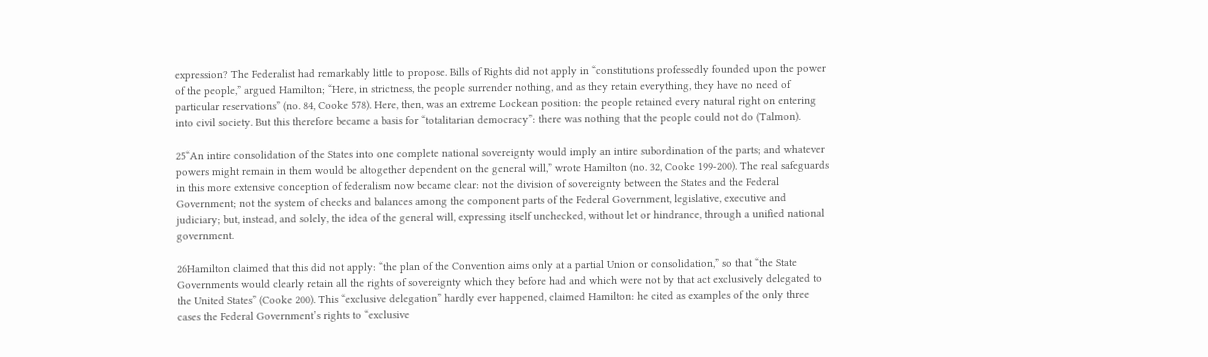expression? The Federalist had remarkably little to propose. Bills of Rights did not apply in “constitutions professedly founded upon the power of the people,” argued Hamilton; “Here, in strictness, the people surrender nothing, and as they retain everything, they have no need of particular reservations” (no. 84, Cooke 578). Here, then, was an extreme Lockean position: the people retained every natural right on entering into civil society. But this therefore became a basis for “totalitarian democracy”: there was nothing that the people could not do (Talmon).

25“An intire consolidation of the States into one complete national sovereignty would imply an intire subordination of the parts; and whatever powers might remain in them would be altogether dependent on the general will,” wrote Hamilton (no. 32, Cooke 199-200). The real safeguards in this more extensive conception of federalism now became clear: not the division of sovereignty between the States and the Federal Government; not the system of checks and balances among the component parts of the Federal Government, legislative, executive and judiciary; but, instead, and solely, the idea of the general will, expressing itself unchecked, without let or hindrance, through a unified national government.

26Hamilton claimed that this did not apply: “the plan of the Convention aims only at a partial Union or consolidation,” so that “the State Governments would clearly retain all the rights of sovereignty which they before had and which were not by that act exclusively delegated to the United States” (Cooke 200). This “exclusive delegation” hardly ever happened, claimed Hamilton: he cited as examples of the only three cases the Federal Government’s rights to “exclusive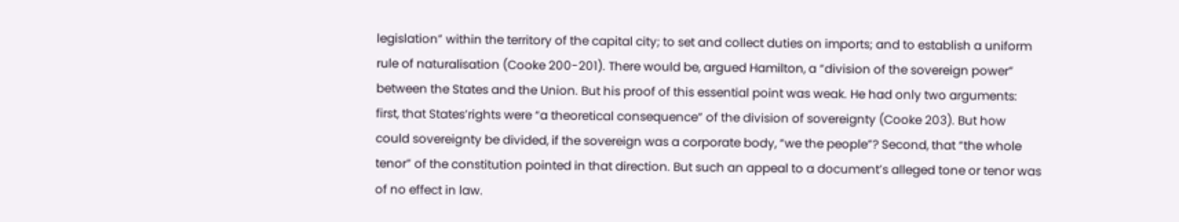legislation” within the territory of the capital city; to set and collect duties on imports; and to establish a uniform rule of naturalisation (Cooke 200-201). There would be, argued Hamilton, a “division of the sovereign power” between the States and the Union. But his proof of this essential point was weak. He had only two arguments: first, that States’rights were “a theoretical consequence” of the division of sovereignty (Cooke 203). But how could sovereignty be divided, if the sovereign was a corporate body, “we the people”? Second, that “the whole tenor” of the constitution pointed in that direction. But such an appeal to a document’s alleged tone or tenor was of no effect in law.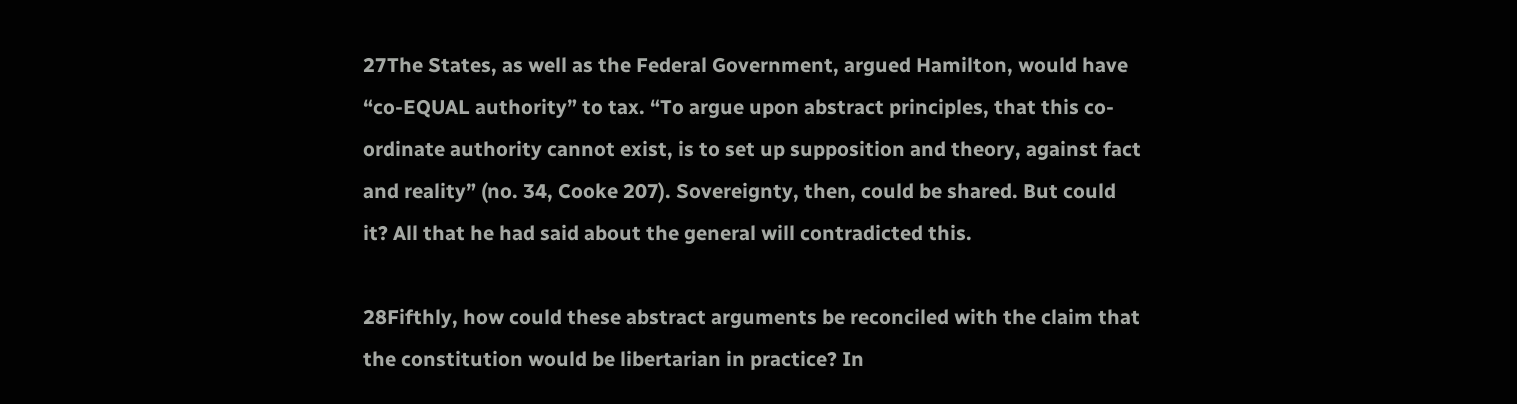27The States, as well as the Federal Government, argued Hamilton, would have “co-EQUAL authority” to tax. “To argue upon abstract principles, that this co-ordinate authority cannot exist, is to set up supposition and theory, against fact and reality” (no. 34, Cooke 207). Sovereignty, then, could be shared. But could it? All that he had said about the general will contradicted this.

28Fifthly, how could these abstract arguments be reconciled with the claim that the constitution would be libertarian in practice? In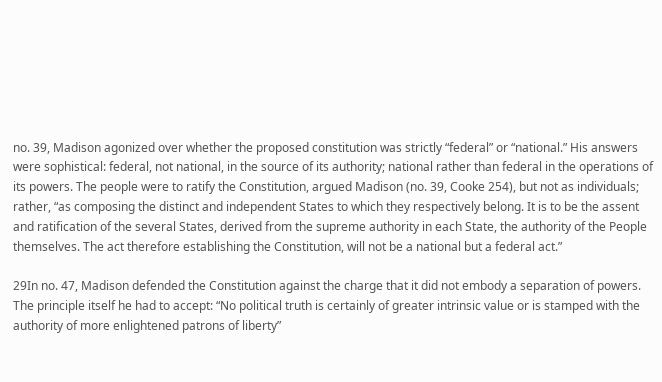no. 39, Madison agonized over whether the proposed constitution was strictly “federal” or “national.” His answers were sophistical: federal, not national, in the source of its authority; national rather than federal in the operations of its powers. The people were to ratify the Constitution, argued Madison (no. 39, Cooke 254), but not as individuals; rather, “as composing the distinct and independent States to which they respectively belong. It is to be the assent and ratification of the several States, derived from the supreme authority in each State, the authority of the People themselves. The act therefore establishing the Constitution, will not be a national but a federal act.”

29In no. 47, Madison defended the Constitution against the charge that it did not embody a separation of powers. The principle itself he had to accept: “No political truth is certainly of greater intrinsic value or is stamped with the authority of more enlightened patrons of liberty”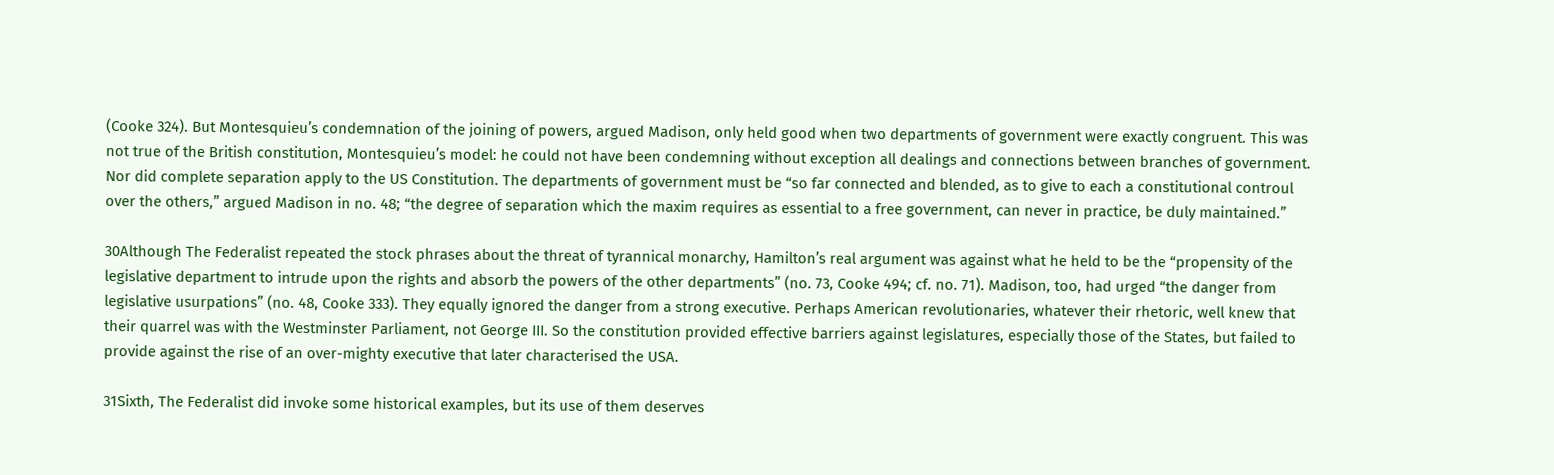(Cooke 324). But Montesquieu’s condemnation of the joining of powers, argued Madison, only held good when two departments of government were exactly congruent. This was not true of the British constitution, Montesquieu’s model: he could not have been condemning without exception all dealings and connections between branches of government. Nor did complete separation apply to the US Constitution. The departments of government must be “so far connected and blended, as to give to each a constitutional controul over the others,” argued Madison in no. 48; “the degree of separation which the maxim requires as essential to a free government, can never in practice, be duly maintained.”

30Although The Federalist repeated the stock phrases about the threat of tyrannical monarchy, Hamilton’s real argument was against what he held to be the “propensity of the legislative department to intrude upon the rights and absorb the powers of the other departments” (no. 73, Cooke 494; cf. no. 71). Madison, too, had urged “the danger from legislative usurpations” (no. 48, Cooke 333). They equally ignored the danger from a strong executive. Perhaps American revolutionaries, whatever their rhetoric, well knew that their quarrel was with the Westminster Parliament, not George III. So the constitution provided effective barriers against legislatures, especially those of the States, but failed to provide against the rise of an over-mighty executive that later characterised the USA.

31Sixth, The Federalist did invoke some historical examples, but its use of them deserves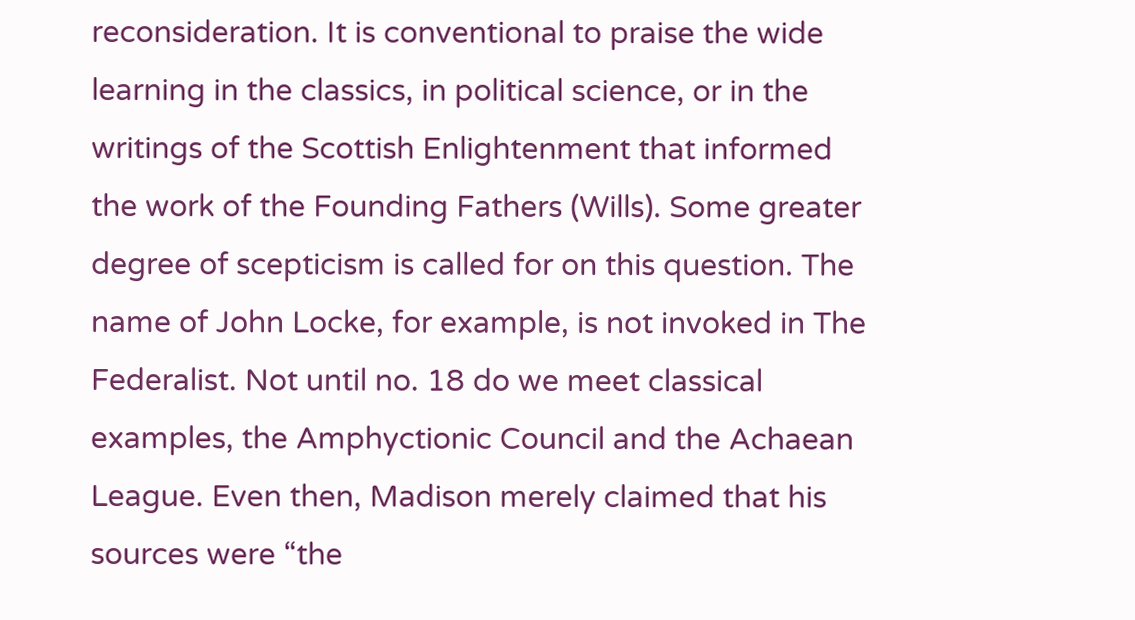reconsideration. It is conventional to praise the wide learning in the classics, in political science, or in the writings of the Scottish Enlightenment that informed the work of the Founding Fathers (Wills). Some greater degree of scepticism is called for on this question. The name of John Locke, for example, is not invoked in The Federalist. Not until no. 18 do we meet classical examples, the Amphyctionic Council and the Achaean League. Even then, Madison merely claimed that his sources were “the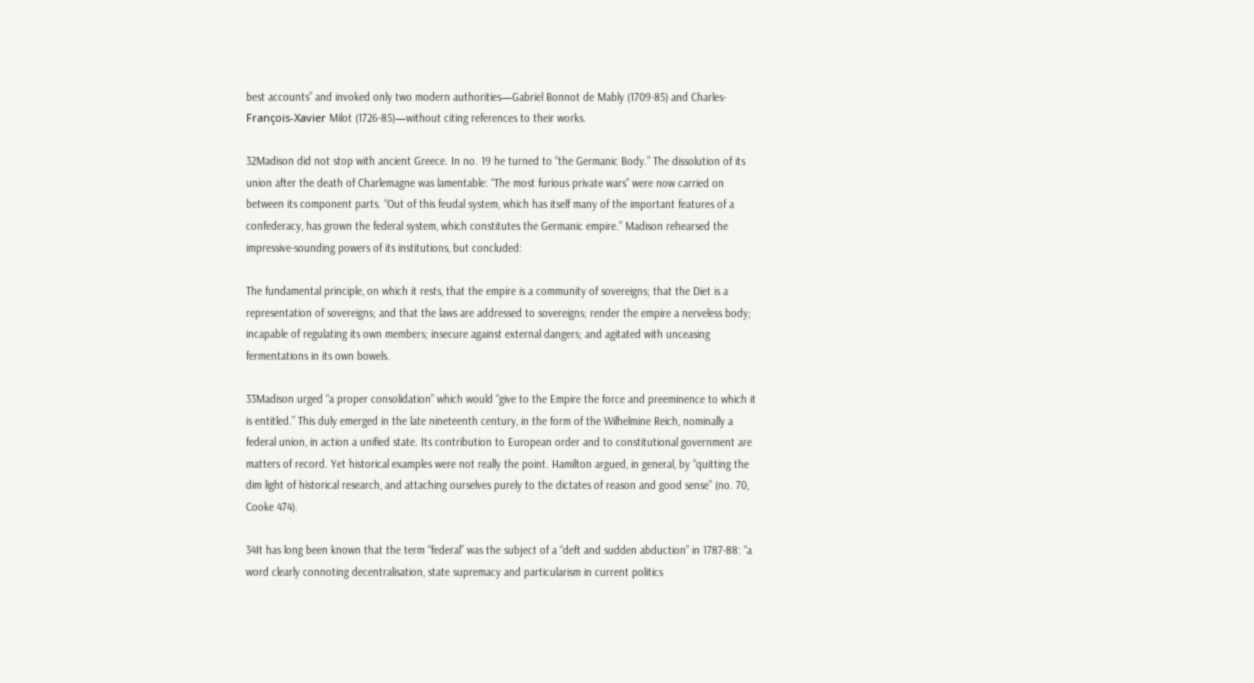best accounts” and invoked only two modern authorities—Gabriel Bonnot de Mably (1709-85) and Charles-François-Xavier Milot (1726-85)—without citing references to their works.

32Madison did not stop with ancient Greece. In no. 19 he turned to “the Germanic Body.” The dissolution of its union after the death of Charlemagne was lamentable: “The most furious private wars” were now carried on between its component parts. “Out of this feudal system, which has itself many of the important features of a confederacy, has grown the federal system, which constitutes the Germanic empire.” Madison rehearsed the impressive-sounding powers of its institutions, but concluded:

The fundamental principle, on which it rests, that the empire is a community of sovereigns; that the Diet is a representation of sovereigns; and that the laws are addressed to sovereigns; render the empire a nerveless body; incapable of regulating its own members; insecure against external dangers; and agitated with unceasing fermentations in its own bowels.

33Madison urged “a proper consolidation” which would “give to the Empire the force and preeminence to which it is entitled.” This duly emerged in the late nineteenth century, in the form of the Wilhelmine Reich, nominally a federal union, in action a unified state. Its contribution to European order and to constitutional government are matters of record. Yet historical examples were not really the point. Hamilton argued, in general, by “quitting the dim light of historical research, and attaching ourselves purely to the dictates of reason and good sense” (no. 70, Cooke 474).

34It has long been known that the term “federal” was the subject of a “deft and sudden abduction” in 1787-88: “a word clearly connoting decentralisation, state supremacy and particularism in current politics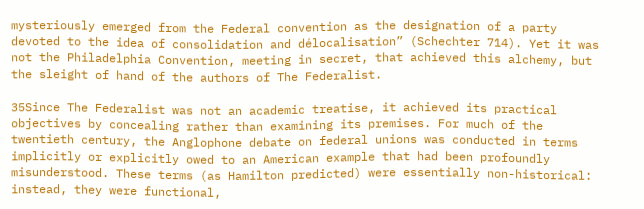mysteriously emerged from the Federal convention as the designation of a party devoted to the idea of consolidation and délocalisation” (Schechter 714). Yet it was not the Philadelphia Convention, meeting in secret, that achieved this alchemy, but the sleight of hand of the authors of The Federalist.

35Since The Federalist was not an academic treatise, it achieved its practical objectives by concealing rather than examining its premises. For much of the twentieth century, the Anglophone debate on federal unions was conducted in terms implicitly or explicitly owed to an American example that had been profoundly misunderstood. These terms (as Hamilton predicted) were essentially non-historical: instead, they were functional,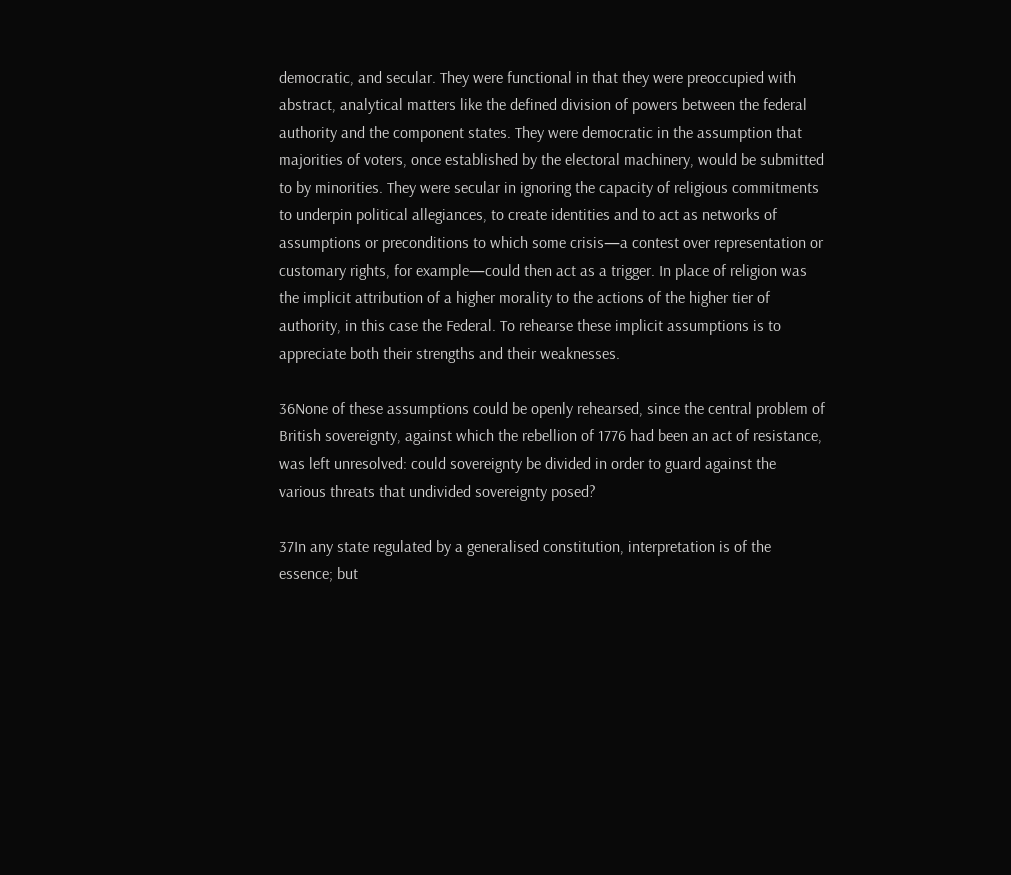democratic, and secular. They were functional in that they were preoccupied with abstract, analytical matters like the defined division of powers between the federal authority and the component states. They were democratic in the assumption that majorities of voters, once established by the electoral machinery, would be submitted to by minorities. They were secular in ignoring the capacity of religious commitments to underpin political allegiances, to create identities and to act as networks of assumptions or preconditions to which some crisis—a contest over representation or customary rights, for example—could then act as a trigger. In place of religion was the implicit attribution of a higher morality to the actions of the higher tier of authority, in this case the Federal. To rehearse these implicit assumptions is to appreciate both their strengths and their weaknesses.

36None of these assumptions could be openly rehearsed, since the central problem of British sovereignty, against which the rebellion of 1776 had been an act of resistance, was left unresolved: could sovereignty be divided in order to guard against the various threats that undivided sovereignty posed?

37In any state regulated by a generalised constitution, interpretation is of the essence; but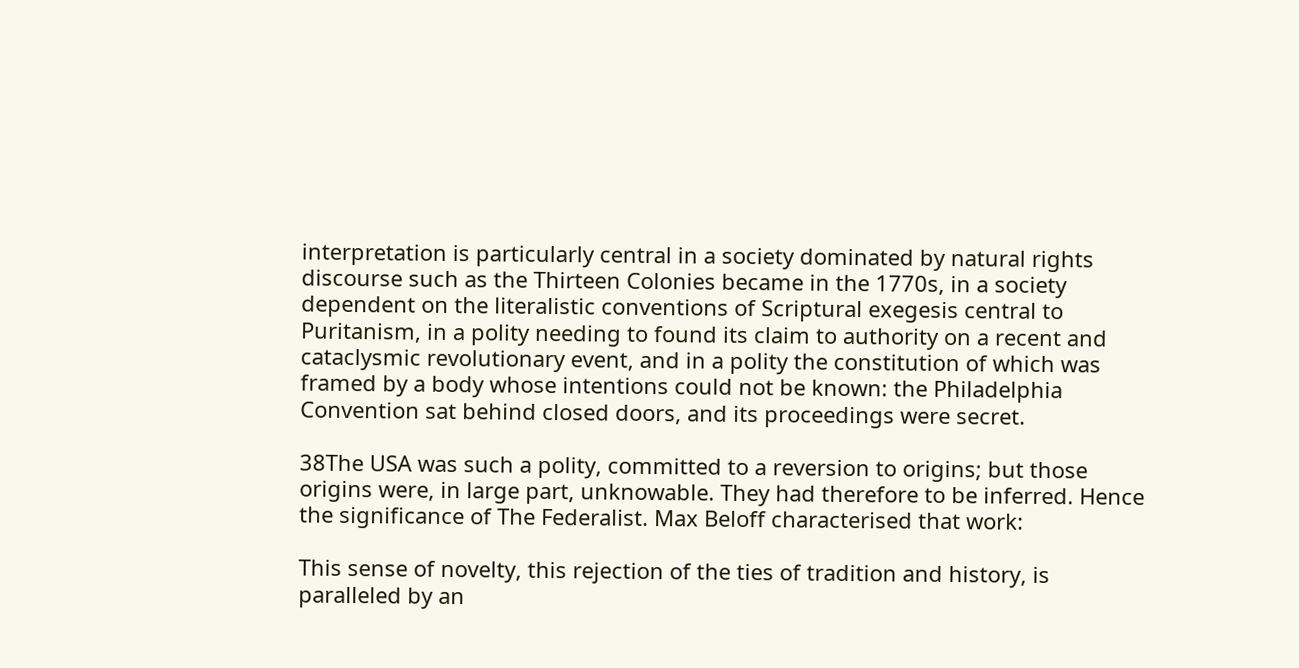interpretation is particularly central in a society dominated by natural rights discourse such as the Thirteen Colonies became in the 1770s, in a society dependent on the literalistic conventions of Scriptural exegesis central to Puritanism, in a polity needing to found its claim to authority on a recent and cataclysmic revolutionary event, and in a polity the constitution of which was framed by a body whose intentions could not be known: the Philadelphia Convention sat behind closed doors, and its proceedings were secret.

38The USA was such a polity, committed to a reversion to origins; but those origins were, in large part, unknowable. They had therefore to be inferred. Hence the significance of The Federalist. Max Beloff characterised that work:

This sense of novelty, this rejection of the ties of tradition and history, is paralleled by an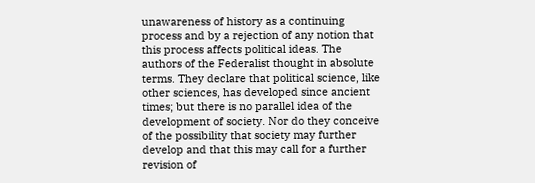unawareness of history as a continuing process and by a rejection of any notion that this process affects political ideas. The authors of the Federalist thought in absolute terms. They declare that political science, like other sciences, has developed since ancient times; but there is no parallel idea of the development of society. Nor do they conceive of the possibility that society may further develop and that this may call for a further revision of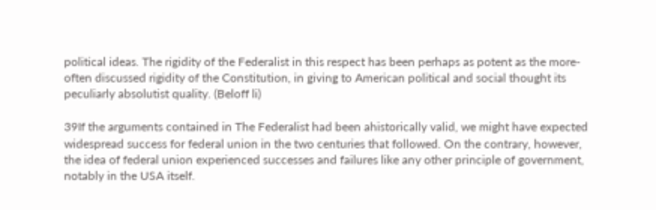political ideas. The rigidity of the Federalist in this respect has been perhaps as potent as the more-often discussed rigidity of the Constitution, in giving to American political and social thought its peculiarly absolutist quality. (Beloff li)

39If the arguments contained in The Federalist had been ahistorically valid, we might have expected widespread success for federal union in the two centuries that followed. On the contrary, however, the idea of federal union experienced successes and failures like any other principle of government, notably in the USA itself.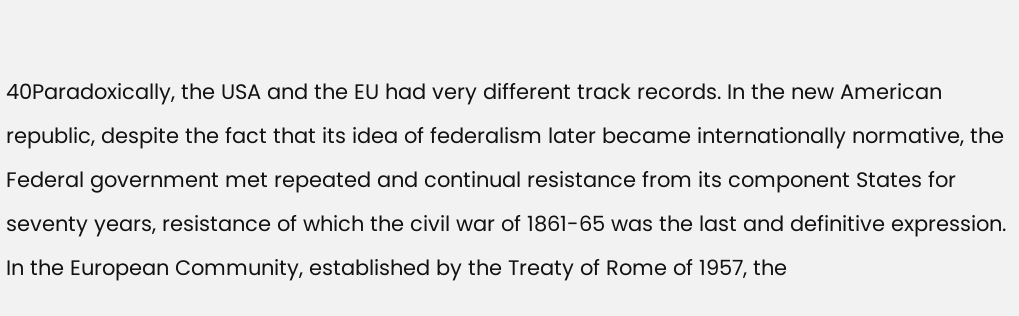40Paradoxically, the USA and the EU had very different track records. In the new American republic, despite the fact that its idea of federalism later became internationally normative, the Federal government met repeated and continual resistance from its component States for seventy years, resistance of which the civil war of 1861-65 was the last and definitive expression. In the European Community, established by the Treaty of Rome of 1957, the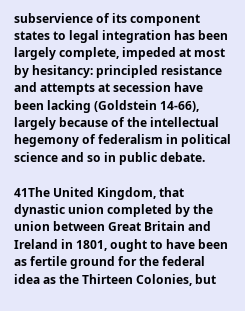subservience of its component states to legal integration has been largely complete, impeded at most by hesitancy: principled resistance and attempts at secession have been lacking (Goldstein 14-66), largely because of the intellectual hegemony of federalism in political science and so in public debate.

41The United Kingdom, that dynastic union completed by the union between Great Britain and Ireland in 1801, ought to have been as fertile ground for the federal idea as the Thirteen Colonies, but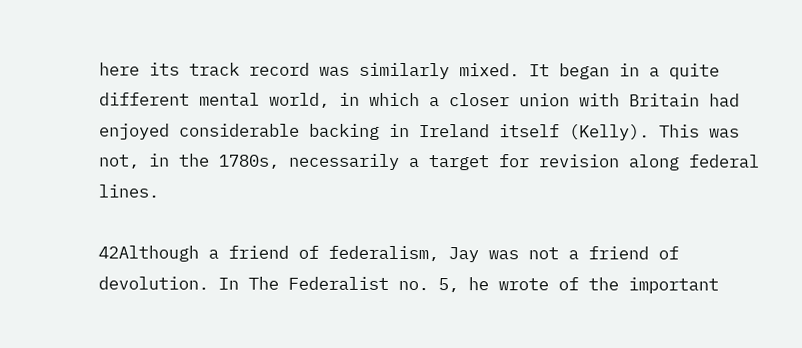here its track record was similarly mixed. It began in a quite different mental world, in which a closer union with Britain had enjoyed considerable backing in Ireland itself (Kelly). This was not, in the 1780s, necessarily a target for revision along federal lines.

42Although a friend of federalism, Jay was not a friend of devolution. In The Federalist no. 5, he wrote of the important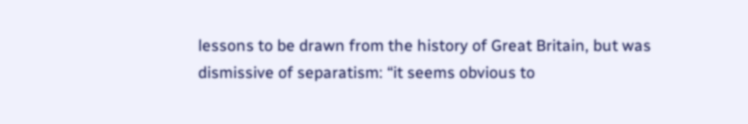lessons to be drawn from the history of Great Britain, but was dismissive of separatism: “it seems obvious to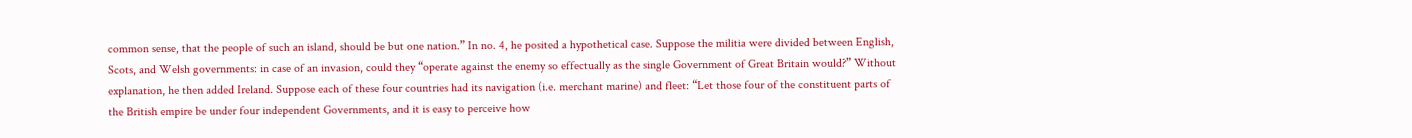common sense, that the people of such an island, should be but one nation.” In no. 4, he posited a hypothetical case. Suppose the militia were divided between English, Scots, and Welsh governments: in case of an invasion, could they “operate against the enemy so effectually as the single Government of Great Britain would?” Without explanation, he then added Ireland. Suppose each of these four countries had its navigation (i.e. merchant marine) and fleet: “Let those four of the constituent parts of the British empire be under four independent Governments, and it is easy to perceive how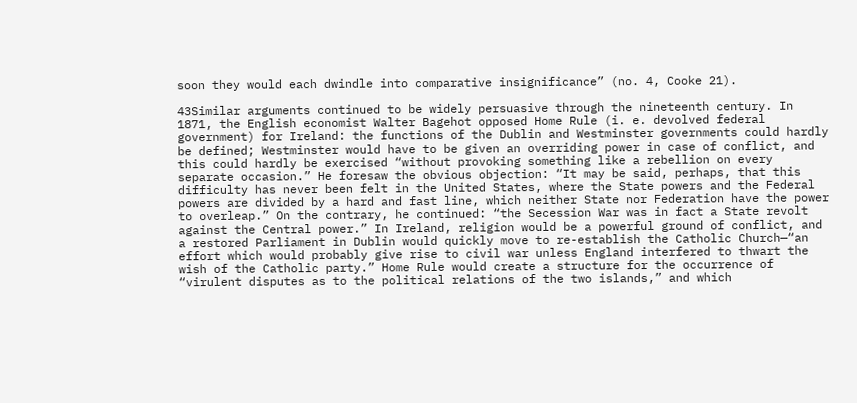soon they would each dwindle into comparative insignificance” (no. 4, Cooke 21).

43Similar arguments continued to be widely persuasive through the nineteenth century. In 1871, the English economist Walter Bagehot opposed Home Rule (i. e. devolved federal government) for Ireland: the functions of the Dublin and Westminster governments could hardly be defined; Westminster would have to be given an overriding power in case of conflict, and this could hardly be exercised “without provoking something like a rebellion on every separate occasion.” He foresaw the obvious objection: “It may be said, perhaps, that this difficulty has never been felt in the United States, where the State powers and the Federal powers are divided by a hard and fast line, which neither State nor Federation have the power to overleap.” On the contrary, he continued: “the Secession War was in fact a State revolt against the Central power.” In Ireland, religion would be a powerful ground of conflict, and a restored Parliament in Dublin would quickly move to re-establish the Catholic Church—“an effort which would probably give rise to civil war unless England interfered to thwart the wish of the Catholic party.” Home Rule would create a structure for the occurrence of “virulent disputes as to the political relations of the two islands,” and which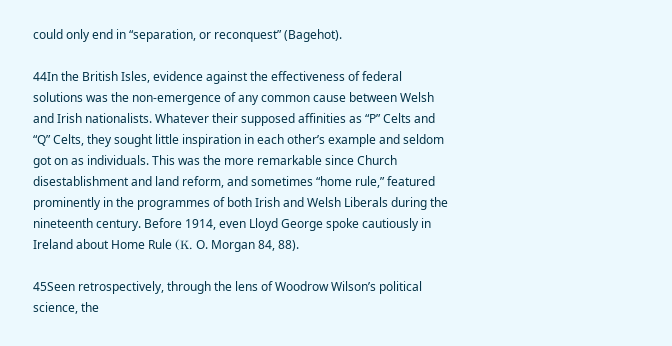could only end in “separation, or reconquest” (Bagehot).

44In the British Isles, evidence against the effectiveness of federal solutions was the non-emergence of any common cause between Welsh and Irish nationalists. Whatever their supposed affinities as “P” Celts and “Q” Celts, they sought little inspiration in each other’s example and seldom got on as individuals. This was the more remarkable since Church disestablishment and land reform, and sometimes “home rule,” featured prominently in the programmes of both Irish and Welsh Liberals during the nineteenth century. Before 1914, even Lloyd George spoke cautiously in Ireland about Home Rule (Κ. O. Morgan 84, 88).

45Seen retrospectively, through the lens of Woodrow Wilson’s political science, the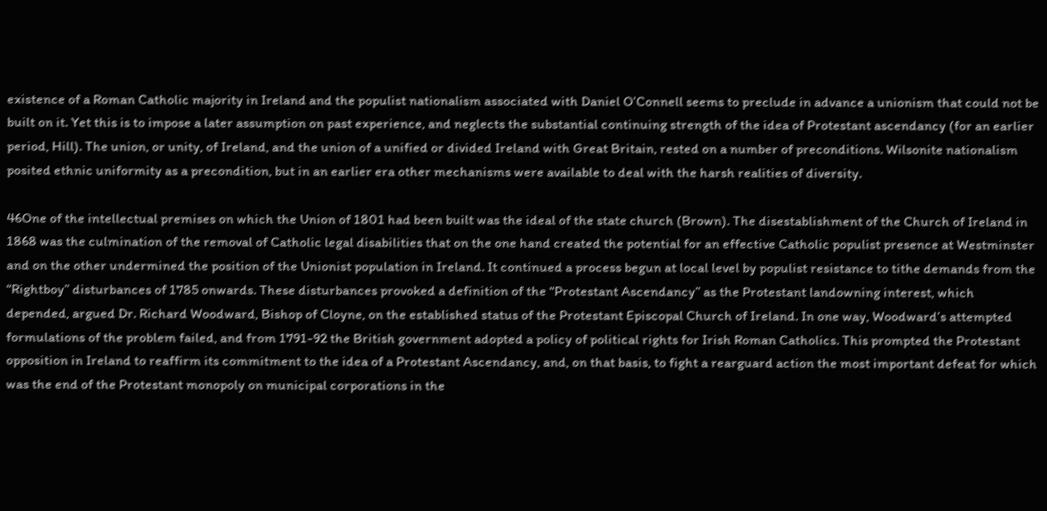existence of a Roman Catholic majority in Ireland and the populist nationalism associated with Daniel O’Connell seems to preclude in advance a unionism that could not be built on it. Yet this is to impose a later assumption on past experience, and neglects the substantial continuing strength of the idea of Protestant ascendancy (for an earlier period, Hill). The union, or unity, of Ireland, and the union of a unified or divided Ireland with Great Britain, rested on a number of preconditions. Wilsonite nationalism posited ethnic uniformity as a precondition, but in an earlier era other mechanisms were available to deal with the harsh realities of diversity.

46One of the intellectual premises on which the Union of 1801 had been built was the ideal of the state church (Brown). The disestablishment of the Church of Ireland in 1868 was the culmination of the removal of Catholic legal disabilities that on the one hand created the potential for an effective Catholic populist presence at Westminster and on the other undermined the position of the Unionist population in Ireland. It continued a process begun at local level by populist resistance to tithe demands from the “Rightboy” disturbances of 1785 onwards. These disturbances provoked a definition of the “Protestant Ascendancy” as the Protestant landowning interest, which depended, argued Dr. Richard Woodward, Bishop of Cloyne, on the established status of the Protestant Episcopal Church of Ireland. In one way, Woodward’s attempted formulations of the problem failed, and from 1791-92 the British government adopted a policy of political rights for Irish Roman Catholics. This prompted the Protestant opposition in Ireland to reaffirm its commitment to the idea of a Protestant Ascendancy, and, on that basis, to fight a rearguard action the most important defeat for which was the end of the Protestant monopoly on municipal corporations in the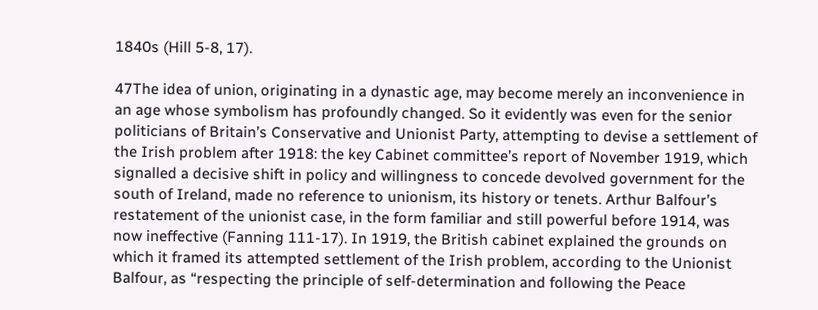1840s (Hill 5-8, 17).

47The idea of union, originating in a dynastic age, may become merely an inconvenience in an age whose symbolism has profoundly changed. So it evidently was even for the senior politicians of Britain’s Conservative and Unionist Party, attempting to devise a settlement of the Irish problem after 1918: the key Cabinet committee’s report of November 1919, which signalled a decisive shift in policy and willingness to concede devolved government for the south of Ireland, made no reference to unionism, its history or tenets. Arthur Balfour’s restatement of the unionist case, in the form familiar and still powerful before 1914, was now ineffective (Fanning 111-17). In 1919, the British cabinet explained the grounds on which it framed its attempted settlement of the Irish problem, according to the Unionist Balfour, as “respecting the principle of self-determination and following the Peace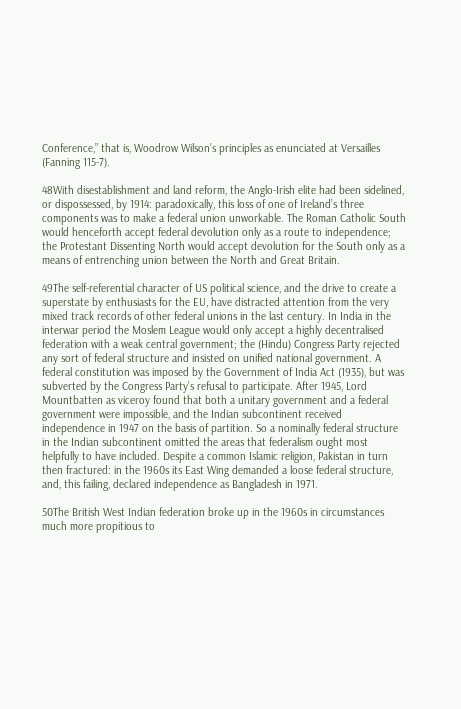Conference,” that is, Woodrow Wilson’s principles as enunciated at Versailles (Fanning 115-7).

48With disestablishment and land reform, the Anglo-Irish elite had been sidelined, or dispossessed, by 1914: paradoxically, this loss of one of Ireland’s three components was to make a federal union unworkable. The Roman Catholic South would henceforth accept federal devolution only as a route to independence; the Protestant Dissenting North would accept devolution for the South only as a means of entrenching union between the North and Great Britain.

49The self-referential character of US political science, and the drive to create a superstate by enthusiasts for the EU, have distracted attention from the very mixed track records of other federal unions in the last century. In India in the interwar period the Moslem League would only accept a highly decentralised federation with a weak central government; the (Hindu) Congress Party rejected any sort of federal structure and insisted on unified national government. A federal constitution was imposed by the Government of India Act (1935), but was subverted by the Congress Party’s refusal to participate. After 1945, Lord Mountbatten as viceroy found that both a unitary government and a federal government were impossible, and the Indian subcontinent received independence in 1947 on the basis of partition. So a nominally federal structure in the Indian subcontinent omitted the areas that federalism ought most helpfully to have included. Despite a common Islamic religion, Pakistan in turn then fractured: in the 1960s its East Wing demanded a loose federal structure, and, this failing, declared independence as Bangladesh in 1971.

50The British West Indian federation broke up in the 1960s in circumstances much more propitious to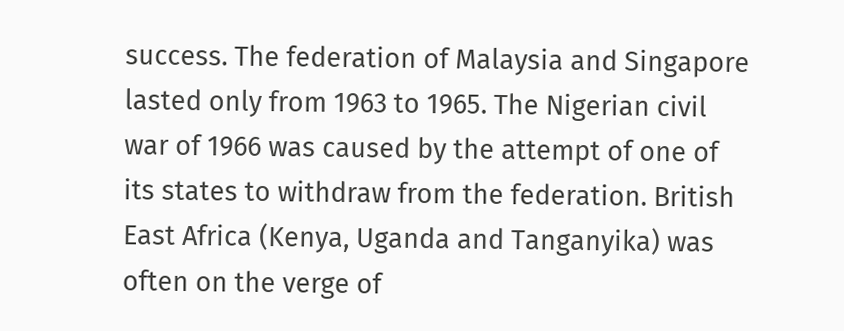success. The federation of Malaysia and Singapore lasted only from 1963 to 1965. The Nigerian civil war of 1966 was caused by the attempt of one of its states to withdraw from the federation. British East Africa (Kenya, Uganda and Tanganyika) was often on the verge of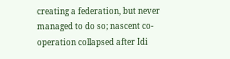creating a federation, but never managed to do so; nascent co-operation collapsed after Idi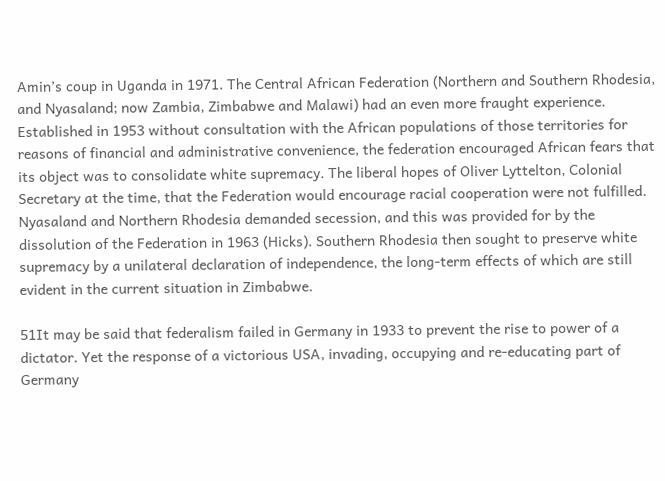Amin’s coup in Uganda in 1971. The Central African Federation (Northern and Southern Rhodesia, and Nyasaland; now Zambia, Zimbabwe and Malawi) had an even more fraught experience. Established in 1953 without consultation with the African populations of those territories for reasons of financial and administrative convenience, the federation encouraged African fears that its object was to consolidate white supremacy. The liberal hopes of Oliver Lyttelton, Colonial Secretary at the time, that the Federation would encourage racial cooperation were not fulfilled. Nyasaland and Northern Rhodesia demanded secession, and this was provided for by the dissolution of the Federation in 1963 (Hicks). Southern Rhodesia then sought to preserve white supremacy by a unilateral declaration of independence, the long-term effects of which are still evident in the current situation in Zimbabwe.

51It may be said that federalism failed in Germany in 1933 to prevent the rise to power of a dictator. Yet the response of a victorious USA, invading, occupying and re-educating part of Germany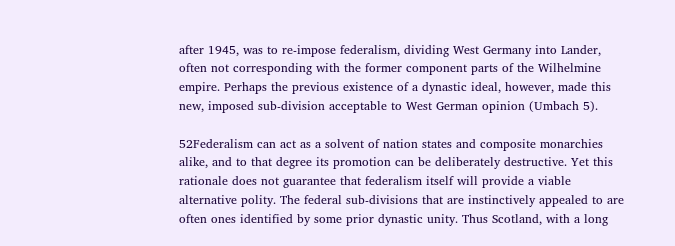after 1945, was to re-impose federalism, dividing West Germany into Lander, often not corresponding with the former component parts of the Wilhelmine empire. Perhaps the previous existence of a dynastic ideal, however, made this new, imposed sub-division acceptable to West German opinion (Umbach 5).

52Federalism can act as a solvent of nation states and composite monarchies alike, and to that degree its promotion can be deliberately destructive. Yet this rationale does not guarantee that federalism itself will provide a viable alternative polity. The federal sub-divisions that are instinctively appealed to are often ones identified by some prior dynastic unity. Thus Scotland, with a long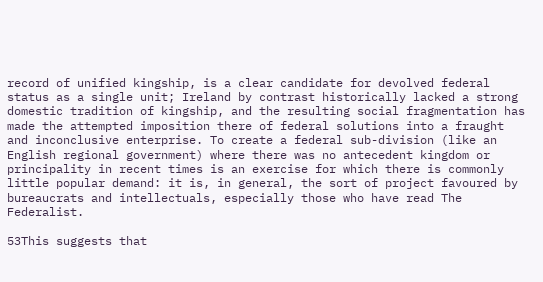record of unified kingship, is a clear candidate for devolved federal status as a single unit; Ireland by contrast historically lacked a strong domestic tradition of kingship, and the resulting social fragmentation has made the attempted imposition there of federal solutions into a fraught and inconclusive enterprise. To create a federal sub-division (like an English regional government) where there was no antecedent kingdom or principality in recent times is an exercise for which there is commonly little popular demand: it is, in general, the sort of project favoured by bureaucrats and intellectuals, especially those who have read The Federalist.

53This suggests that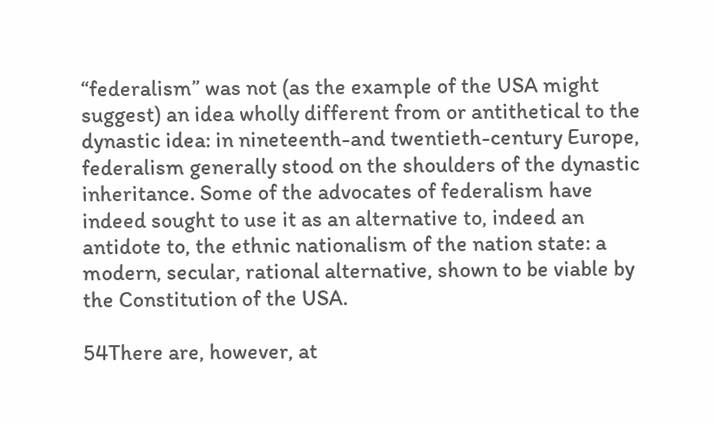“federalism” was not (as the example of the USA might suggest) an idea wholly different from or antithetical to the dynastic idea: in nineteenth-and twentieth-century Europe, federalism generally stood on the shoulders of the dynastic inheritance. Some of the advocates of federalism have indeed sought to use it as an alternative to, indeed an antidote to, the ethnic nationalism of the nation state: a modern, secular, rational alternative, shown to be viable by the Constitution of the USA.

54There are, however, at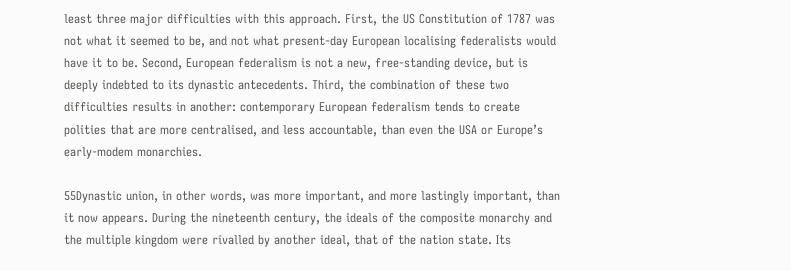least three major difficulties with this approach. First, the US Constitution of 1787 was not what it seemed to be, and not what present-day European localising federalists would have it to be. Second, European federalism is not a new, free-standing device, but is deeply indebted to its dynastic antecedents. Third, the combination of these two difficulties results in another: contemporary European federalism tends to create polities that are more centralised, and less accountable, than even the USA or Europe’s early-modem monarchies.

55Dynastic union, in other words, was more important, and more lastingly important, than it now appears. During the nineteenth century, the ideals of the composite monarchy and the multiple kingdom were rivalled by another ideal, that of the nation state. Its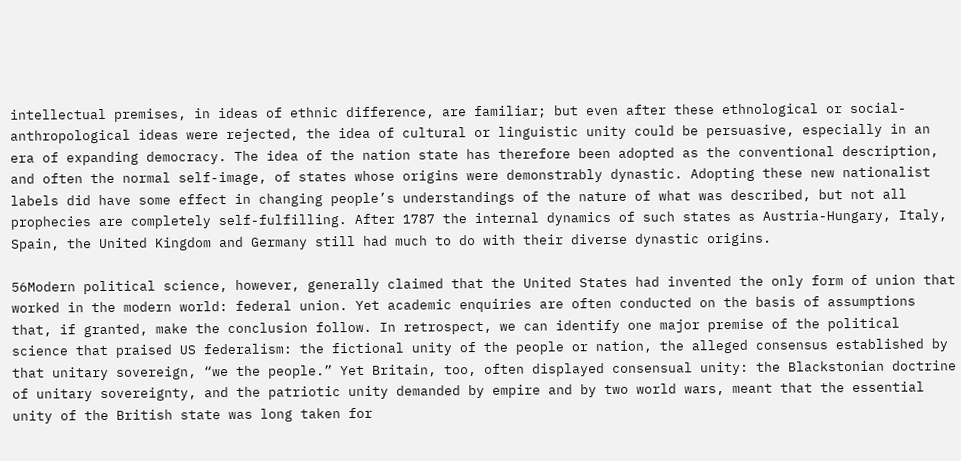intellectual premises, in ideas of ethnic difference, are familiar; but even after these ethnological or social-anthropological ideas were rejected, the idea of cultural or linguistic unity could be persuasive, especially in an era of expanding democracy. The idea of the nation state has therefore been adopted as the conventional description, and often the normal self-image, of states whose origins were demonstrably dynastic. Adopting these new nationalist labels did have some effect in changing people’s understandings of the nature of what was described, but not all prophecies are completely self-fulfilling. After 1787 the internal dynamics of such states as Austria-Hungary, Italy, Spain, the United Kingdom and Germany still had much to do with their diverse dynastic origins.

56Modern political science, however, generally claimed that the United States had invented the only form of union that worked in the modern world: federal union. Yet academic enquiries are often conducted on the basis of assumptions that, if granted, make the conclusion follow. In retrospect, we can identify one major premise of the political science that praised US federalism: the fictional unity of the people or nation, the alleged consensus established by that unitary sovereign, “we the people.” Yet Britain, too, often displayed consensual unity: the Blackstonian doctrine of unitary sovereignty, and the patriotic unity demanded by empire and by two world wars, meant that the essential unity of the British state was long taken for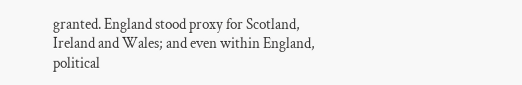granted. England stood proxy for Scotland, Ireland and Wales; and even within England, political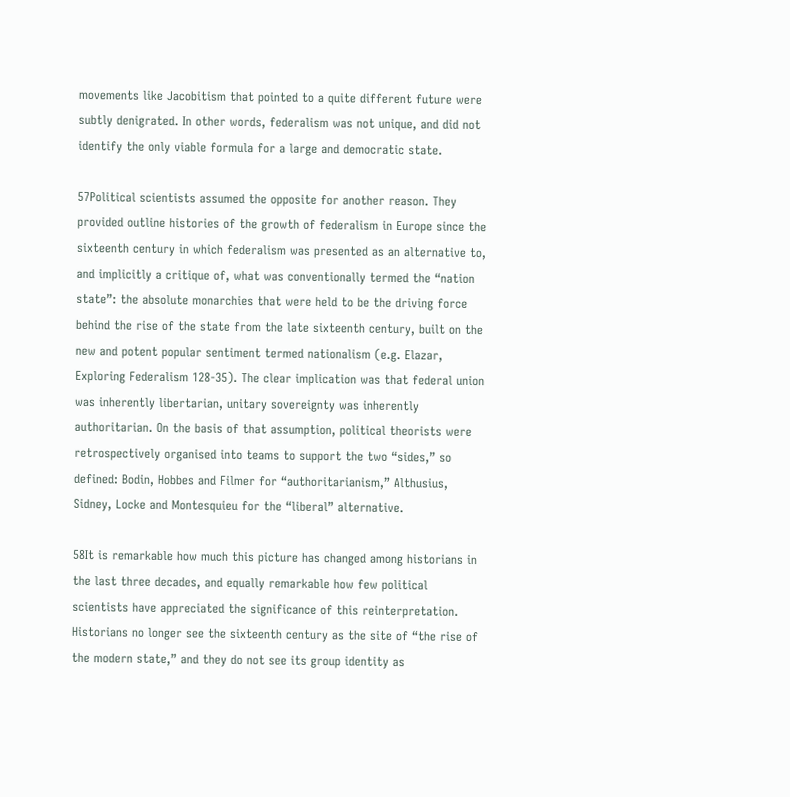movements like Jacobitism that pointed to a quite different future were subtly denigrated. In other words, federalism was not unique, and did not identify the only viable formula for a large and democratic state.

57Political scientists assumed the opposite for another reason. They provided outline histories of the growth of federalism in Europe since the sixteenth century in which federalism was presented as an alternative to, and implicitly a critique of, what was conventionally termed the “nation state”: the absolute monarchies that were held to be the driving force behind the rise of the state from the late sixteenth century, built on the new and potent popular sentiment termed nationalism (e.g. Elazar, Exploring Federalism 128-35). The clear implication was that federal union was inherently libertarian, unitary sovereignty was inherently authoritarian. On the basis of that assumption, political theorists were retrospectively organised into teams to support the two “sides,” so defined: Bodin, Hobbes and Filmer for “authoritarianism,” Althusius, Sidney, Locke and Montesquieu for the “liberal” alternative.

58It is remarkable how much this picture has changed among historians in the last three decades, and equally remarkable how few political scientists have appreciated the significance of this reinterpretation. Historians no longer see the sixteenth century as the site of “the rise of the modern state,” and they do not see its group identity as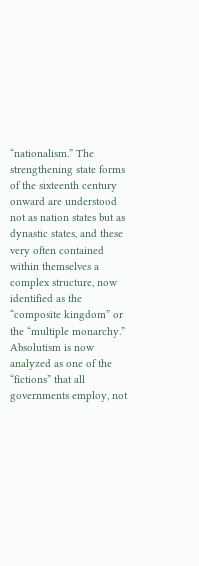“nationalism.” The strengthening state forms of the sixteenth century onward are understood not as nation states but as dynastic states, and these very often contained within themselves a complex structure, now identified as the “composite kingdom” or the “multiple monarchy.” Absolutism is now analyzed as one of the “fictions” that all governments employ, not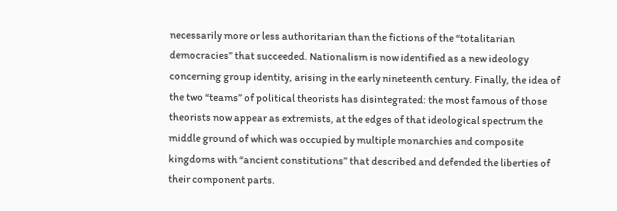necessarily more or less authoritarian than the fictions of the “totalitarian democracies” that succeeded. Nationalism is now identified as a new ideology concerning group identity, arising in the early nineteenth century. Finally, the idea of the two “teams” of political theorists has disintegrated: the most famous of those theorists now appear as extremists, at the edges of that ideological spectrum the middle ground of which was occupied by multiple monarchies and composite kingdoms with “ancient constitutions” that described and defended the liberties of their component parts.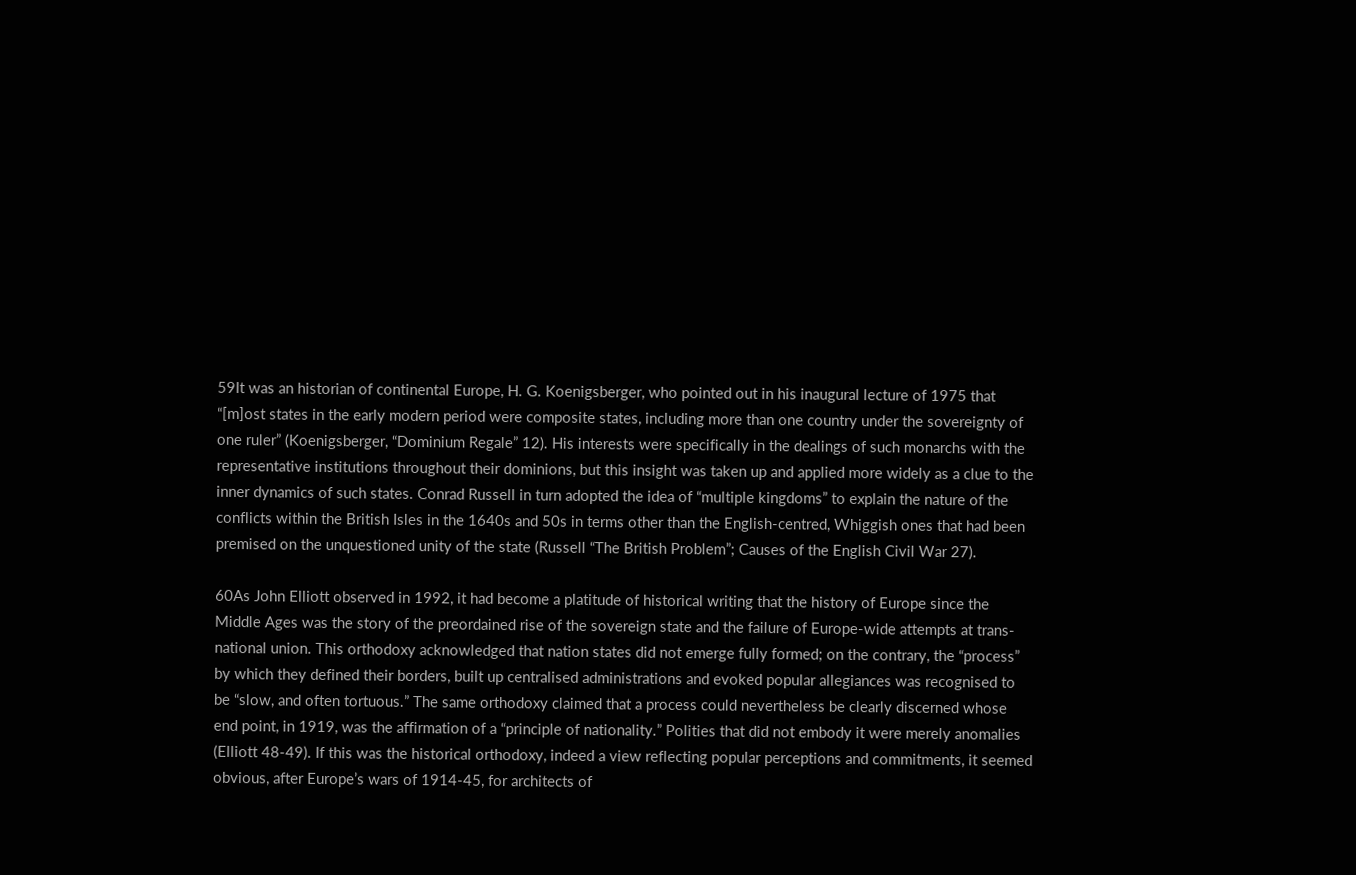59It was an historian of continental Europe, H. G. Koenigsberger, who pointed out in his inaugural lecture of 1975 that “[m]ost states in the early modern period were composite states, including more than one country under the sovereignty of one ruler” (Koenigsberger, “Dominium Regale” 12). His interests were specifically in the dealings of such monarchs with the representative institutions throughout their dominions, but this insight was taken up and applied more widely as a clue to the inner dynamics of such states. Conrad Russell in turn adopted the idea of “multiple kingdoms” to explain the nature of the conflicts within the British Isles in the 1640s and 50s in terms other than the English-centred, Whiggish ones that had been premised on the unquestioned unity of the state (Russell “The British Problem”; Causes of the English Civil War 27).

60As John Elliott observed in 1992, it had become a platitude of historical writing that the history of Europe since the Middle Ages was the story of the preordained rise of the sovereign state and the failure of Europe-wide attempts at trans-national union. This orthodoxy acknowledged that nation states did not emerge fully formed; on the contrary, the “process” by which they defined their borders, built up centralised administrations and evoked popular allegiances was recognised to be “slow, and often tortuous.” The same orthodoxy claimed that a process could nevertheless be clearly discerned whose end point, in 1919, was the affirmation of a “principle of nationality.” Polities that did not embody it were merely anomalies (Elliott 48-49). If this was the historical orthodoxy, indeed a view reflecting popular perceptions and commitments, it seemed obvious, after Europe’s wars of 1914-45, for architects of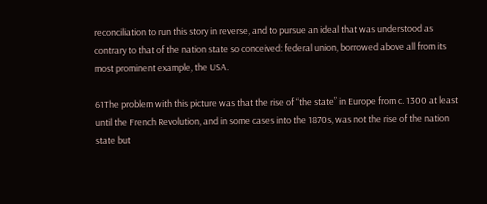reconciliation to run this story in reverse, and to pursue an ideal that was understood as contrary to that of the nation state so conceived: federal union, borrowed above all from its most prominent example, the USA.

61The problem with this picture was that the rise of “the state” in Europe from c. 1300 at least until the French Revolution, and in some cases into the 1870s, was not the rise of the nation state but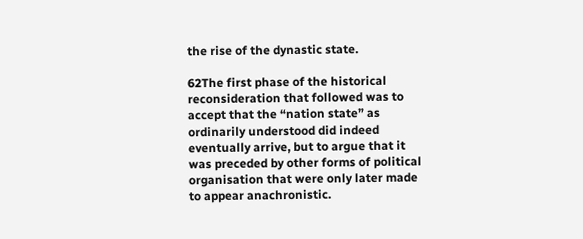the rise of the dynastic state.

62The first phase of the historical reconsideration that followed was to accept that the “nation state” as ordinarily understood did indeed eventually arrive, but to argue that it was preceded by other forms of political organisation that were only later made to appear anachronistic.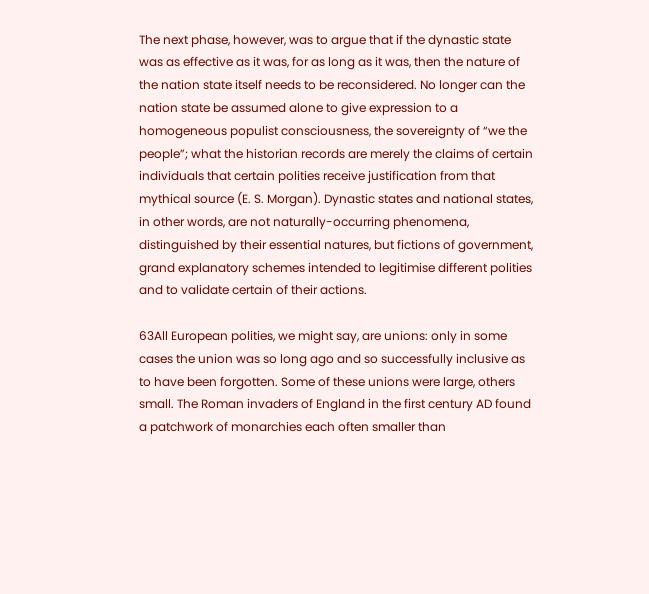The next phase, however, was to argue that if the dynastic state was as effective as it was, for as long as it was, then the nature of the nation state itself needs to be reconsidered. No longer can the nation state be assumed alone to give expression to a homogeneous populist consciousness, the sovereignty of “we the people”; what the historian records are merely the claims of certain individuals that certain polities receive justification from that mythical source (E. S. Morgan). Dynastic states and national states, in other words, are not naturally-occurring phenomena, distinguished by their essential natures, but fictions of government, grand explanatory schemes intended to legitimise different polities and to validate certain of their actions.

63All European polities, we might say, are unions: only in some cases the union was so long ago and so successfully inclusive as to have been forgotten. Some of these unions were large, others small. The Roman invaders of England in the first century AD found a patchwork of monarchies each often smaller than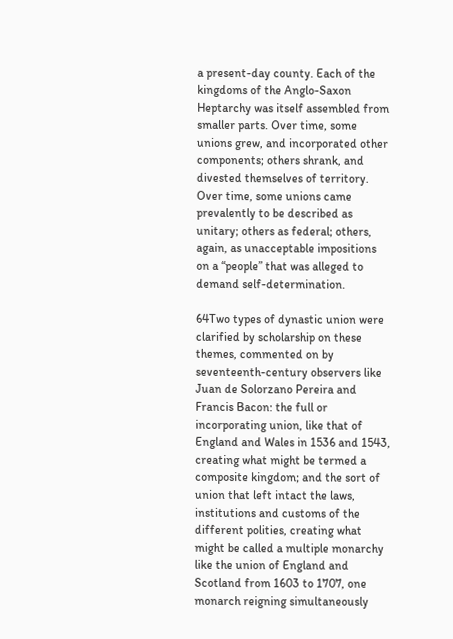a present-day county. Each of the kingdoms of the Anglo-Saxon Heptarchy was itself assembled from smaller parts. Over time, some unions grew, and incorporated other components; others shrank, and divested themselves of territory. Over time, some unions came prevalently to be described as unitary; others as federal; others, again, as unacceptable impositions on a “people” that was alleged to demand self-determination.

64Two types of dynastic union were clarified by scholarship on these themes, commented on by seventeenth-century observers like Juan de Solorzano Pereira and Francis Bacon: the full or incorporating union, like that of England and Wales in 1536 and 1543, creating what might be termed a composite kingdom; and the sort of union that left intact the laws, institutions and customs of the different polities, creating what might be called a multiple monarchy like the union of England and Scotland from 1603 to 1707, one monarch reigning simultaneously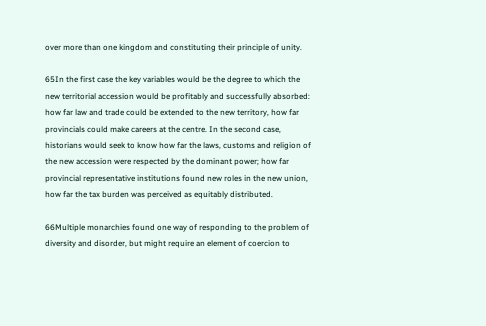over more than one kingdom and constituting their principle of unity.

65In the first case the key variables would be the degree to which the new territorial accession would be profitably and successfully absorbed: how far law and trade could be extended to the new territory, how far provincials could make careers at the centre. In the second case, historians would seek to know how far the laws, customs and religion of the new accession were respected by the dominant power; how far provincial representative institutions found new roles in the new union, how far the tax burden was perceived as equitably distributed.

66Multiple monarchies found one way of responding to the problem of diversity and disorder, but might require an element of coercion to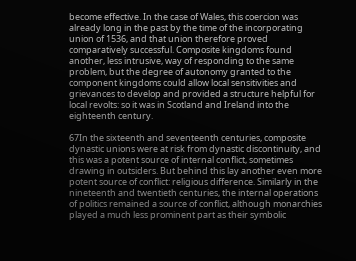become effective. In the case of Wales, this coercion was already long in the past by the time of the incorporating union of 1536, and that union therefore proved comparatively successful. Composite kingdoms found another, less intrusive, way of responding to the same problem, but the degree of autonomy granted to the component kingdoms could allow local sensitivities and grievances to develop and provided a structure helpful for local revolts: so it was in Scotland and Ireland into the eighteenth century.

67In the sixteenth and seventeenth centuries, composite dynastic unions were at risk from dynastic discontinuity, and this was a potent source of internal conflict, sometimes drawing in outsiders. But behind this lay another even more potent source of conflict: religious difference. Similarly in the nineteenth and twentieth centuries, the internal operations of politics remained a source of conflict, although monarchies played a much less prominent part as their symbolic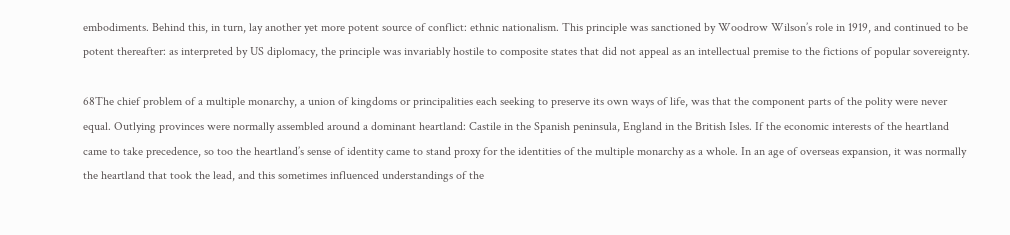embodiments. Behind this, in turn, lay another yet more potent source of conflict: ethnic nationalism. This principle was sanctioned by Woodrow Wilson’s role in 1919, and continued to be potent thereafter: as interpreted by US diplomacy, the principle was invariably hostile to composite states that did not appeal as an intellectual premise to the fictions of popular sovereignty.

68The chief problem of a multiple monarchy, a union of kingdoms or principalities each seeking to preserve its own ways of life, was that the component parts of the polity were never equal. Outlying provinces were normally assembled around a dominant heartland: Castile in the Spanish peninsula, England in the British Isles. If the economic interests of the heartland came to take precedence, so too the heartland’s sense of identity came to stand proxy for the identities of the multiple monarchy as a whole. In an age of overseas expansion, it was normally the heartland that took the lead, and this sometimes influenced understandings of the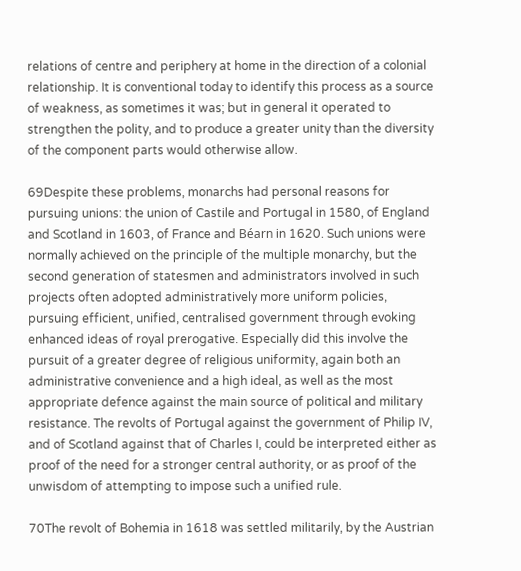relations of centre and periphery at home in the direction of a colonial relationship. It is conventional today to identify this process as a source of weakness, as sometimes it was; but in general it operated to strengthen the polity, and to produce a greater unity than the diversity of the component parts would otherwise allow.

69Despite these problems, monarchs had personal reasons for pursuing unions: the union of Castile and Portugal in 1580, of England and Scotland in 1603, of France and Béarn in 1620. Such unions were normally achieved on the principle of the multiple monarchy, but the second generation of statesmen and administrators involved in such projects often adopted administratively more uniform policies, pursuing efficient, unified, centralised government through evoking enhanced ideas of royal prerogative. Especially did this involve the pursuit of a greater degree of religious uniformity, again both an administrative convenience and a high ideal, as well as the most appropriate defence against the main source of political and military resistance. The revolts of Portugal against the government of Philip IV, and of Scotland against that of Charles I, could be interpreted either as proof of the need for a stronger central authority, or as proof of the unwisdom of attempting to impose such a unified rule.

70The revolt of Bohemia in 1618 was settled militarily, by the Austrian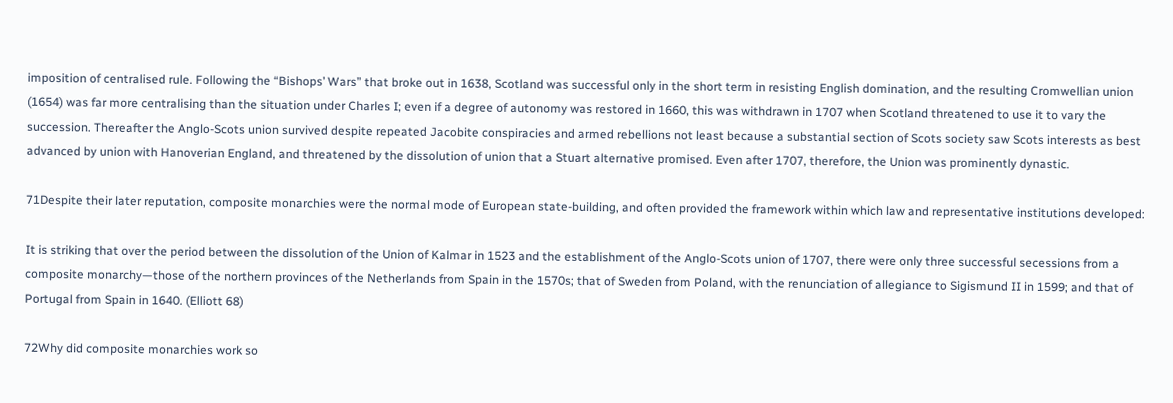imposition of centralised rule. Following the “Bishops’ Wars” that broke out in 1638, Scotland was successful only in the short term in resisting English domination, and the resulting Cromwellian union (1654) was far more centralising than the situation under Charles I; even if a degree of autonomy was restored in 1660, this was withdrawn in 1707 when Scotland threatened to use it to vary the succession. Thereafter the Anglo-Scots union survived despite repeated Jacobite conspiracies and armed rebellions not least because a substantial section of Scots society saw Scots interests as best advanced by union with Hanoverian England, and threatened by the dissolution of union that a Stuart alternative promised. Even after 1707, therefore, the Union was prominently dynastic.

71Despite their later reputation, composite monarchies were the normal mode of European state-building, and often provided the framework within which law and representative institutions developed:

It is striking that over the period between the dissolution of the Union of Kalmar in 1523 and the establishment of the Anglo-Scots union of 1707, there were only three successful secessions from a composite monarchy—those of the northern provinces of the Netherlands from Spain in the 1570s; that of Sweden from Poland, with the renunciation of allegiance to Sigismund II in 1599; and that of Portugal from Spain in 1640. (Elliott 68)

72Why did composite monarchies work so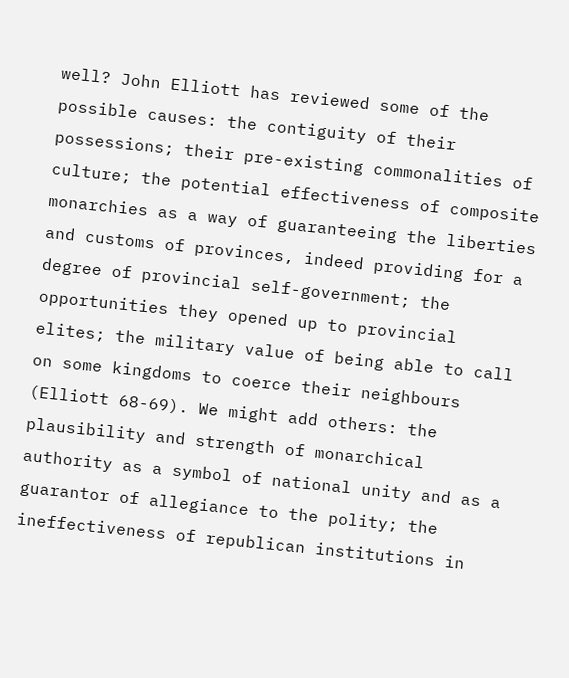well? John Elliott has reviewed some of the possible causes: the contiguity of their possessions; their pre-existing commonalities of culture; the potential effectiveness of composite monarchies as a way of guaranteeing the liberties and customs of provinces, indeed providing for a degree of provincial self-government; the opportunities they opened up to provincial elites; the military value of being able to call on some kingdoms to coerce their neighbours (Elliott 68-69). We might add others: the plausibility and strength of monarchical authority as a symbol of national unity and as a guarantor of allegiance to the polity; the ineffectiveness of republican institutions in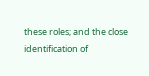these roles; and the close identification of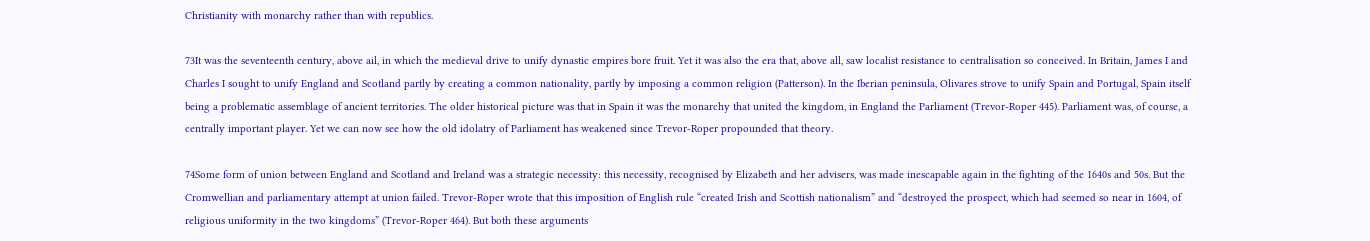Christianity with monarchy rather than with republics.

73It was the seventeenth century, above ail, in which the medieval drive to unify dynastic empires bore fruit. Yet it was also the era that, above all, saw localist resistance to centralisation so conceived. In Britain, James I and Charles I sought to unify England and Scotland partly by creating a common nationality, partly by imposing a common religion (Patterson). In the Iberian peninsula, Olivares strove to unify Spain and Portugal, Spain itself being a problematic assemblage of ancient territories. The older historical picture was that in Spain it was the monarchy that united the kingdom, in England the Parliament (Trevor-Roper 445). Parliament was, of course, a centrally important player. Yet we can now see how the old idolatry of Parliament has weakened since Trevor-Roper propounded that theory.

74Some form of union between England and Scotland and Ireland was a strategic necessity: this necessity, recognised by Elizabeth and her advisers, was made inescapable again in the fighting of the 1640s and 50s. But the Cromwellian and parliamentary attempt at union failed. Trevor-Roper wrote that this imposition of English rule “created Irish and Scottish nationalism” and “destroyed the prospect, which had seemed so near in 1604, of religious uniformity in the two kingdoms” (Trevor-Roper 464). But both these arguments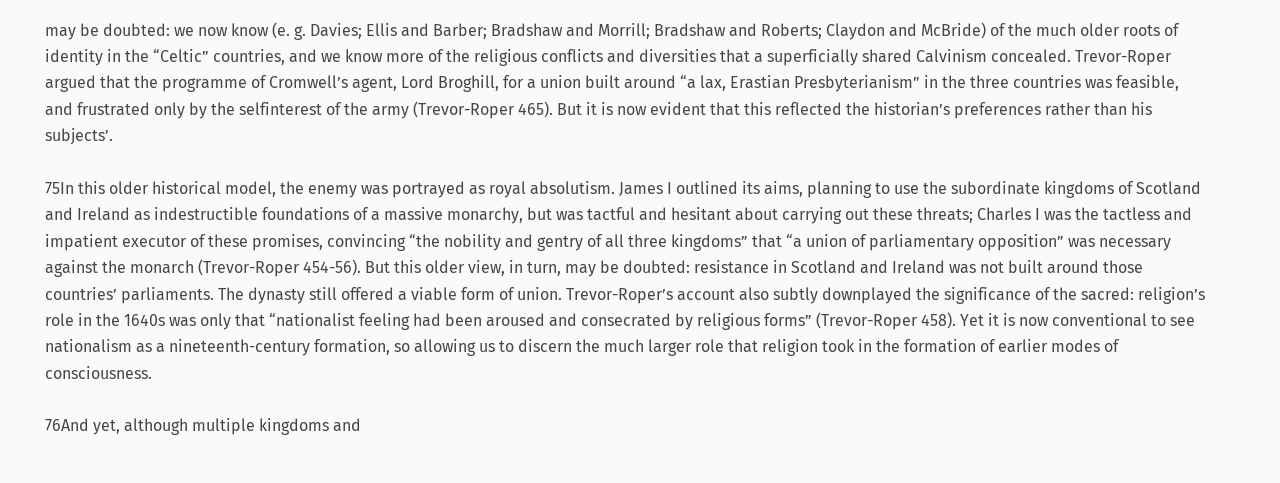may be doubted: we now know (e. g. Davies; Ellis and Barber; Bradshaw and Morrill; Bradshaw and Roberts; Claydon and McBride) of the much older roots of identity in the “Celtic” countries, and we know more of the religious conflicts and diversities that a superficially shared Calvinism concealed. Trevor-Roper argued that the programme of Cromwell’s agent, Lord Broghill, for a union built around “a lax, Erastian Presbyterianism” in the three countries was feasible, and frustrated only by the selfinterest of the army (Trevor-Roper 465). But it is now evident that this reflected the historian’s preferences rather than his subjects’.

75In this older historical model, the enemy was portrayed as royal absolutism. James I outlined its aims, planning to use the subordinate kingdoms of Scotland and Ireland as indestructible foundations of a massive monarchy, but was tactful and hesitant about carrying out these threats; Charles I was the tactless and impatient executor of these promises, convincing “the nobility and gentry of all three kingdoms” that “a union of parliamentary opposition” was necessary against the monarch (Trevor-Roper 454-56). But this older view, in turn, may be doubted: resistance in Scotland and Ireland was not built around those countries’ parliaments. The dynasty still offered a viable form of union. Trevor-Roper’s account also subtly downplayed the significance of the sacred: religion’s role in the 1640s was only that “nationalist feeling had been aroused and consecrated by religious forms” (Trevor-Roper 458). Yet it is now conventional to see nationalism as a nineteenth-century formation, so allowing us to discern the much larger role that religion took in the formation of earlier modes of consciousness.

76And yet, although multiple kingdoms and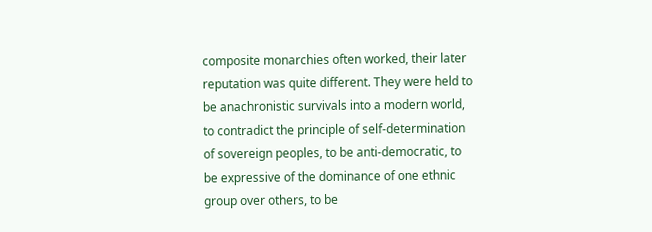composite monarchies often worked, their later reputation was quite different. They were held to be anachronistic survivals into a modern world, to contradict the principle of self-determination of sovereign peoples, to be anti-democratic, to be expressive of the dominance of one ethnic group over others, to be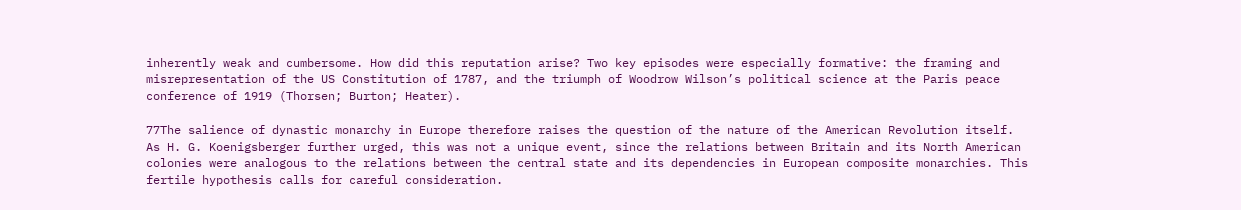inherently weak and cumbersome. How did this reputation arise? Two key episodes were especially formative: the framing and misrepresentation of the US Constitution of 1787, and the triumph of Woodrow Wilson’s political science at the Paris peace conference of 1919 (Thorsen; Burton; Heater).

77The salience of dynastic monarchy in Europe therefore raises the question of the nature of the American Revolution itself. As H. G. Koenigsberger further urged, this was not a unique event, since the relations between Britain and its North American colonies were analogous to the relations between the central state and its dependencies in European composite monarchies. This fertile hypothesis calls for careful consideration.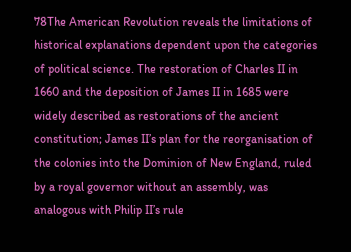78The American Revolution reveals the limitations of historical explanations dependent upon the categories of political science. The restoration of Charles II in 1660 and the deposition of James II in 1685 were widely described as restorations of the ancient constitution; James II’s plan for the reorganisation of the colonies into the Dominion of New England, ruled by a royal governor without an assembly, was analogous with Philip II’s rule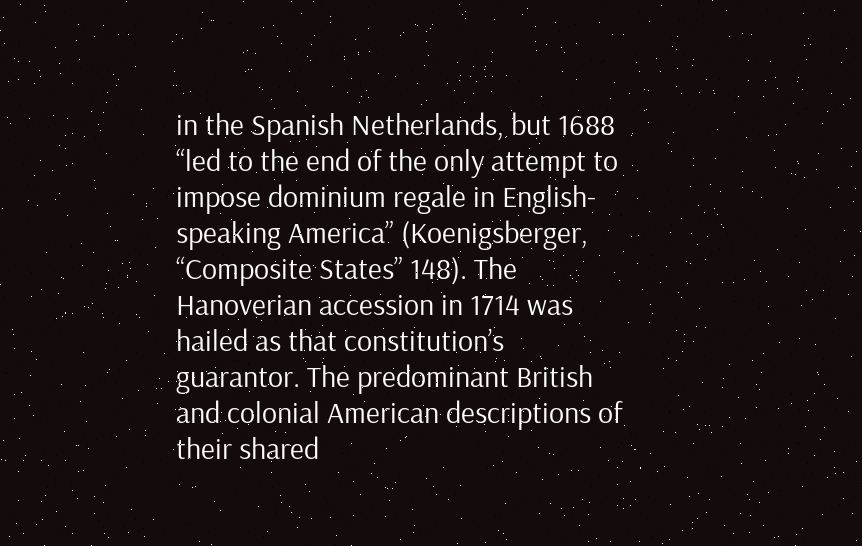in the Spanish Netherlands, but 1688 “led to the end of the only attempt to impose dominium regale in English-speaking America” (Koenigsberger, “Composite States” 148). The Hanoverian accession in 1714 was hailed as that constitution’s guarantor. The predominant British and colonial American descriptions of their shared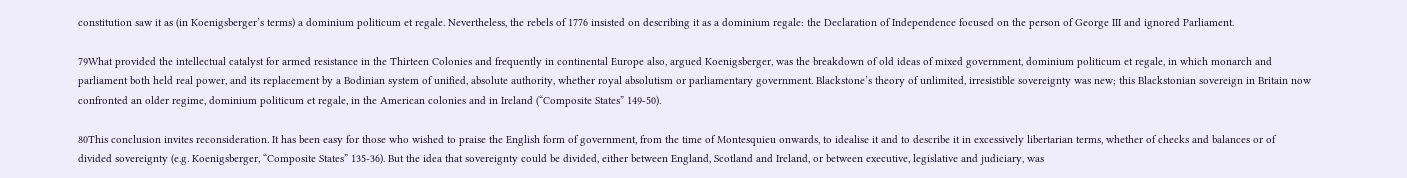constitution saw it as (in Koenigsberger’s terms) a dominium politicum et regale. Nevertheless, the rebels of 1776 insisted on describing it as a dominium regale: the Declaration of Independence focused on the person of George III and ignored Parliament.

79What provided the intellectual catalyst for armed resistance in the Thirteen Colonies and frequently in continental Europe also, argued Koenigsberger, was the breakdown of old ideas of mixed government, dominium politicum et regale, in which monarch and parliament both held real power, and its replacement by a Bodinian system of unified, absolute authority, whether royal absolutism or parliamentary government. Blackstone’s theory of unlimited, irresistible sovereignty was new; this Blackstonian sovereign in Britain now confronted an older regime, dominium politicum et regale, in the American colonies and in Ireland (“Composite States” 149-50).

80This conclusion invites reconsideration. It has been easy for those who wished to praise the English form of government, from the time of Montesquieu onwards, to idealise it and to describe it in excessively libertarian terms, whether of checks and balances or of divided sovereignty (e.g. Koenigsberger, “Composite States” 135-36). But the idea that sovereignty could be divided, either between England, Scotland and Ireland, or between executive, legislative and judiciary, was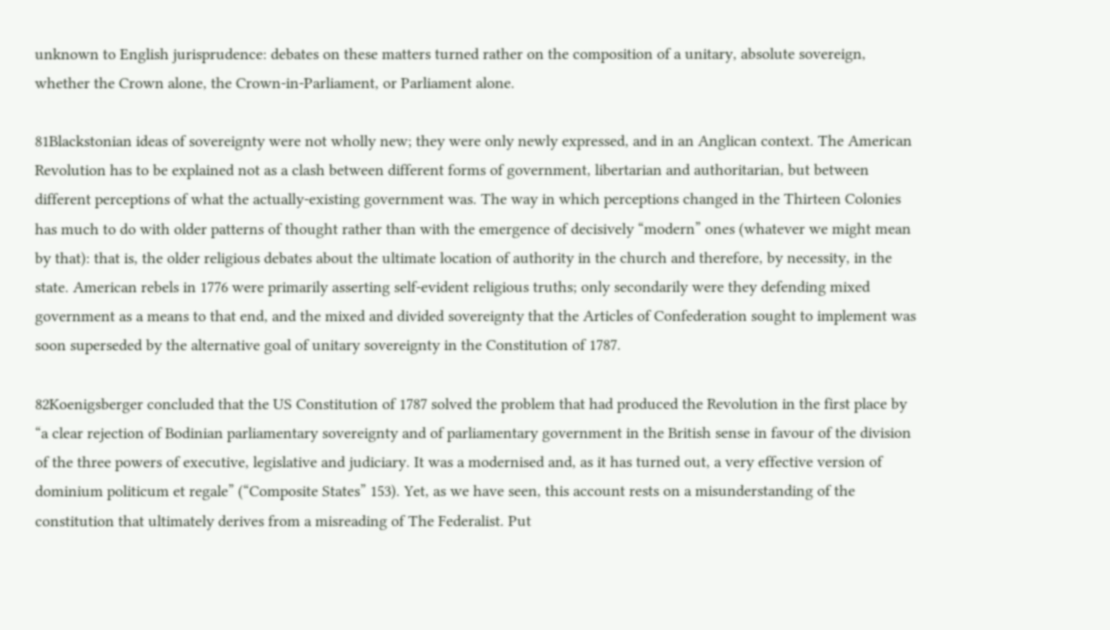unknown to English jurisprudence: debates on these matters turned rather on the composition of a unitary, absolute sovereign, whether the Crown alone, the Crown-in-Parliament, or Parliament alone.

81Blackstonian ideas of sovereignty were not wholly new; they were only newly expressed, and in an Anglican context. The American Revolution has to be explained not as a clash between different forms of government, libertarian and authoritarian, but between different perceptions of what the actually-existing government was. The way in which perceptions changed in the Thirteen Colonies has much to do with older patterns of thought rather than with the emergence of decisively “modern” ones (whatever we might mean by that): that is, the older religious debates about the ultimate location of authority in the church and therefore, by necessity, in the state. American rebels in 1776 were primarily asserting self-evident religious truths; only secondarily were they defending mixed government as a means to that end, and the mixed and divided sovereignty that the Articles of Confederation sought to implement was soon superseded by the alternative goal of unitary sovereignty in the Constitution of 1787.

82Koenigsberger concluded that the US Constitution of 1787 solved the problem that had produced the Revolution in the first place by “a clear rejection of Bodinian parliamentary sovereignty and of parliamentary government in the British sense in favour of the division of the three powers of executive, legislative and judiciary. It was a modernised and, as it has turned out, a very effective version of dominium politicum et regale” (“Composite States” 153). Yet, as we have seen, this account rests on a misunderstanding of the constitution that ultimately derives from a misreading of The Federalist. Put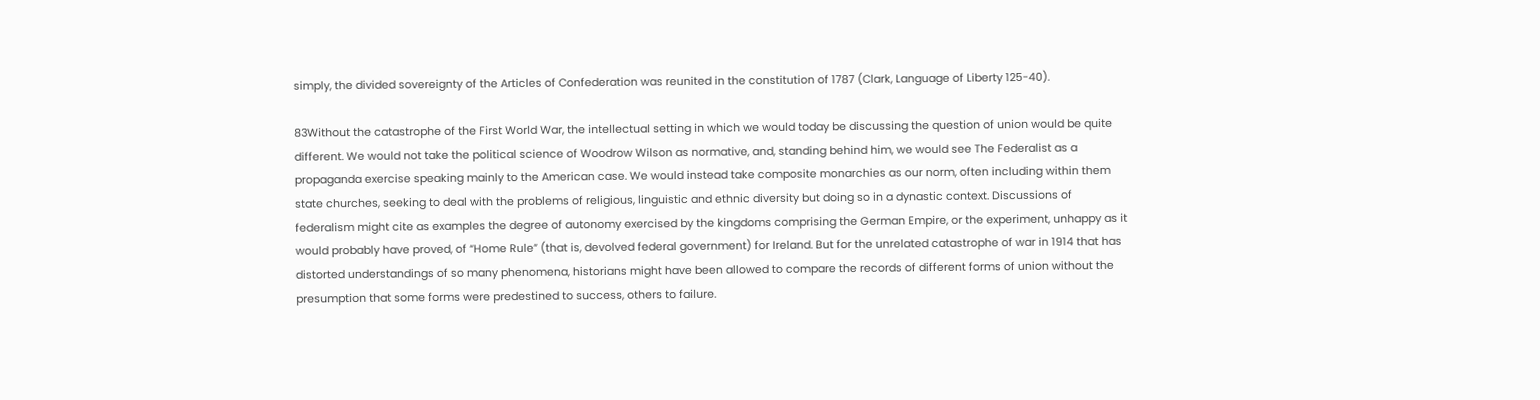simply, the divided sovereignty of the Articles of Confederation was reunited in the constitution of 1787 (Clark, Language of Liberty 125-40).

83Without the catastrophe of the First World War, the intellectual setting in which we would today be discussing the question of union would be quite different. We would not take the political science of Woodrow Wilson as normative, and, standing behind him, we would see The Federalist as a propaganda exercise speaking mainly to the American case. We would instead take composite monarchies as our norm, often including within them state churches, seeking to deal with the problems of religious, linguistic and ethnic diversity but doing so in a dynastic context. Discussions of federalism might cite as examples the degree of autonomy exercised by the kingdoms comprising the German Empire, or the experiment, unhappy as it would probably have proved, of “Home Rule” (that is, devolved federal government) for Ireland. But for the unrelated catastrophe of war in 1914 that has distorted understandings of so many phenomena, historians might have been allowed to compare the records of different forms of union without the presumption that some forms were predestined to success, others to failure.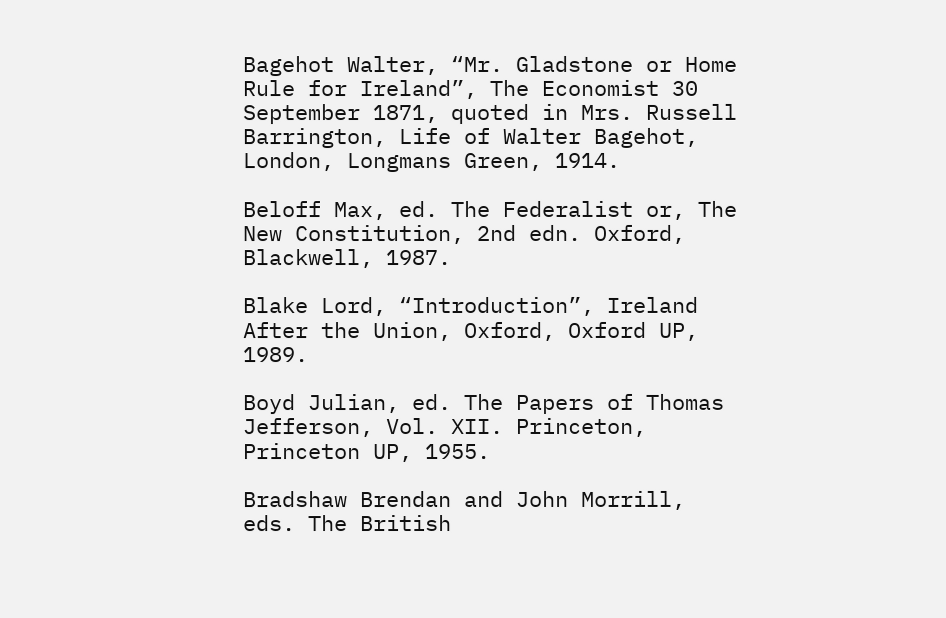Bagehot Walter, “Mr. Gladstone or Home Rule for Ireland”, The Economist 30 September 1871, quoted in Mrs. Russell Barrington, Life of Walter Bagehot, London, Longmans Green, 1914.

Beloff Max, ed. The Federalist or, The New Constitution, 2nd edn. Oxford, Blackwell, 1987.

Blake Lord, “Introduction”, Ireland After the Union, Oxford, Oxford UP, 1989.

Boyd Julian, ed. The Papers of Thomas Jefferson, Vol. XII. Princeton, Princeton UP, 1955.

Bradshaw Brendan and John Morrill, eds. The British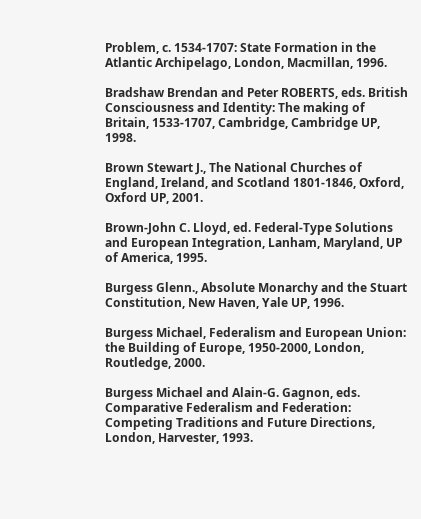Problem, c. 1534-1707: State Formation in the Atlantic Archipelago, London, Macmillan, 1996.

Bradshaw Brendan and Peter ROBERTS, eds. British Consciousness and Identity: The making of Britain, 1533-1707, Cambridge, Cambridge UP, 1998.

Brown Stewart J., The National Churches of England, Ireland, and Scotland 1801-1846, Oxford, Oxford UP, 2001.

Brown-John C. Lloyd, ed. Federal-Type Solutions and European Integration, Lanham, Maryland, UP of America, 1995.

Burgess Glenn., Absolute Monarchy and the Stuart Constitution, New Haven, Yale UP, 1996.

Burgess Michael, Federalism and European Union: the Building of Europe, 1950-2000, London, Routledge, 2000.

Burgess Michael and Alain-G. Gagnon, eds. Comparative Federalism and Federation: Competing Traditions and Future Directions, London, Harvester, 1993.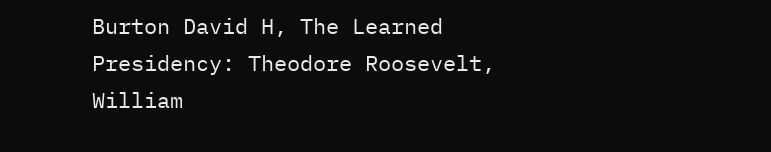Burton David H, The Learned Presidency: Theodore Roosevelt, William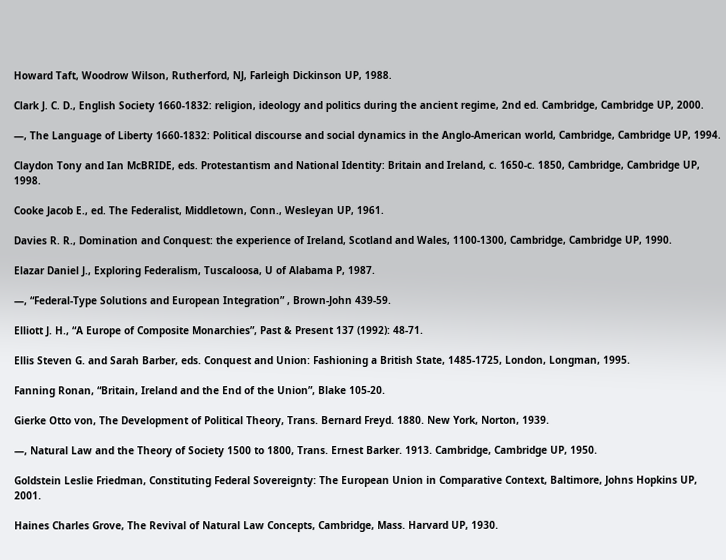Howard Taft, Woodrow Wilson, Rutherford, NJ, Farleigh Dickinson UP, 1988.

Clark J. C. D., English Society 1660-1832: religion, ideology and politics during the ancient regime, 2nd ed. Cambridge, Cambridge UP, 2000.

—, The Language of Liberty 1660-1832: Political discourse and social dynamics in the Anglo-American world, Cambridge, Cambridge UP, 1994.

Claydon Tony and Ian McBRIDE, eds. Protestantism and National Identity: Britain and Ireland, c. 1650-c. 1850, Cambridge, Cambridge UP, 1998.

Cooke Jacob E., ed. The Federalist, Middletown, Conn., Wesleyan UP, 1961.

Davies R. R., Domination and Conquest: the experience of Ireland, Scotland and Wales, 1100-1300, Cambridge, Cambridge UP, 1990.

Elazar Daniel J., Exploring Federalism, Tuscaloosa, U of Alabama P, 1987.

—, “Federal-Type Solutions and European Integration” , Brown-John 439-59.

Elliott J. H., “A Europe of Composite Monarchies”, Past & Present 137 (1992): 48-71.

Ellis Steven G. and Sarah Barber, eds. Conquest and Union: Fashioning a British State, 1485-1725, London, Longman, 1995.

Fanning Ronan, “Britain, Ireland and the End of the Union”, Blake 105-20.

Gierke Otto von, The Development of Political Theory, Trans. Bernard Freyd. 1880. New York, Norton, 1939.

—, Natural Law and the Theory of Society 1500 to 1800, Trans. Ernest Barker. 1913. Cambridge, Cambridge UP, 1950.

Goldstein Leslie Friedman, Constituting Federal Sovereignty: The European Union in Comparative Context, Baltimore, Johns Hopkins UP, 2001.

Haines Charles Grove, The Revival of Natural Law Concepts, Cambridge, Mass. Harvard UP, 1930.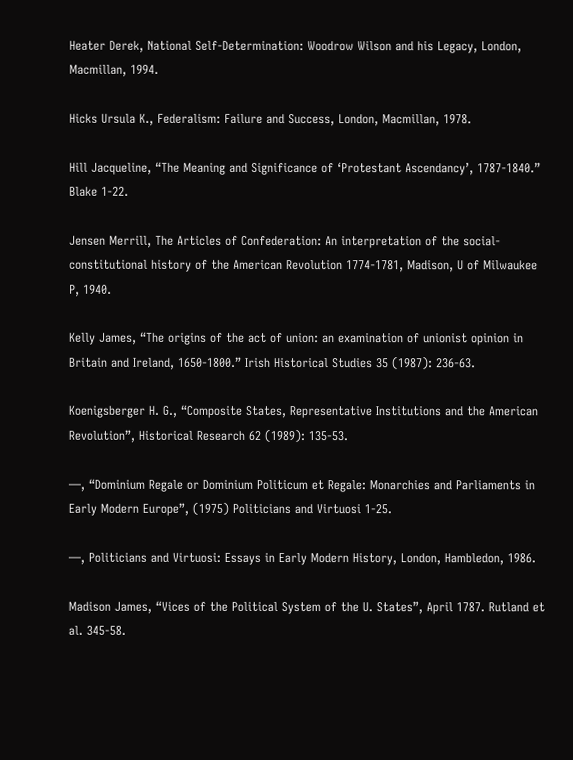Heater Derek, National Self-Determination: Woodrow Wilson and his Legacy, London, Macmillan, 1994.

Hicks Ursula K., Federalism: Failure and Success, London, Macmillan, 1978.

Hill Jacqueline, “The Meaning and Significance of ‘Protestant Ascendancy’, 1787-1840.” Blake 1-22.

Jensen Merrill, The Articles of Confederation: An interpretation of the social-constitutional history of the American Revolution 1774-1781, Madison, U of Milwaukee P, 1940.

Kelly James, “The origins of the act of union: an examination of unionist opinion in Britain and Ireland, 1650-1800.” Irish Historical Studies 35 (1987): 236-63.

Koenigsberger H. G., “Composite States, Representative Institutions and the American Revolution”, Historical Research 62 (1989): 135-53.

—, “Dominium Regale or Dominium Politicum et Regale: Monarchies and Parliaments in Early Modern Europe”, (1975) Politicians and Virtuosi 1-25.

—, Politicians and Virtuosi: Essays in Early Modern History, London, Hambledon, 1986.

Madison James, “Vices of the Political System of the U. States”, April 1787. Rutland et al. 345-58.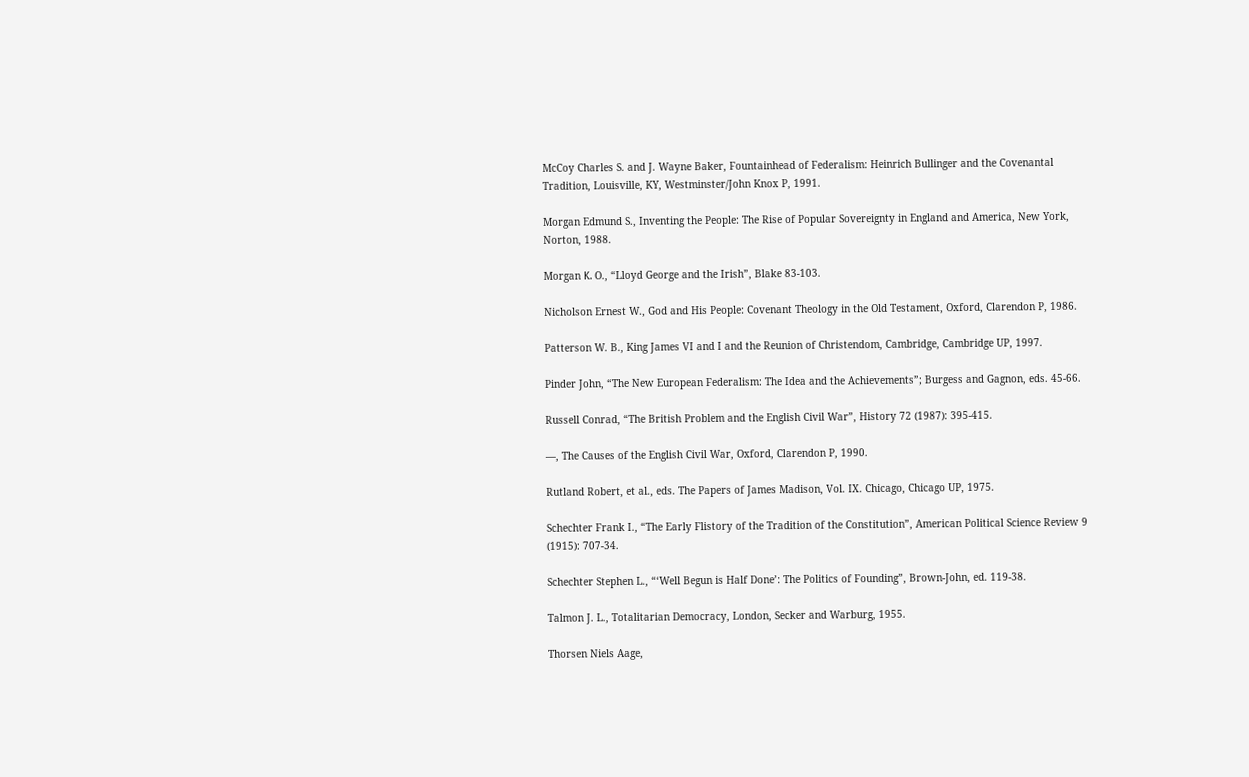McCoy Charles S. and J. Wayne Baker, Fountainhead of Federalism: Heinrich Bullinger and the Covenantal Tradition, Louisville, KY, Westminster/John Knox P, 1991.

Morgan Edmund S., Inventing the People: The Rise of Popular Sovereignty in England and America, New York, Norton, 1988.

Morgan Κ. O., “Lloyd George and the Irish”, Blake 83-103.

Nicholson Ernest W., God and His People: Covenant Theology in the Old Testament, Oxford, Clarendon P, 1986.

Patterson W. B., King James VI and I and the Reunion of Christendom, Cambridge, Cambridge UP, 1997.

Pinder John, “The New European Federalism: The Idea and the Achievements”; Burgess and Gagnon, eds. 45-66.

Russell Conrad, “The British Problem and the English Civil War”, History 72 (1987): 395-415.

—, The Causes of the English Civil War, Oxford, Clarendon P, 1990.

Rutland Robert, et al., eds. The Papers of James Madison, Vol. IX. Chicago, Chicago UP, 1975.

Schechter Frank I., “The Early Flistory of the Tradition of the Constitution”, American Political Science Review 9 (1915): 707-34.

Schechter Stephen L., “‘Well Begun is Half Done’: The Politics of Founding”, Brown-John, ed. 119-38.

Talmon J. L., Totalitarian Democracy, London, Secker and Warburg, 1955.

Thorsen Niels Aage,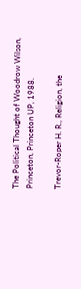The Political Thought of Woodrow Wilson, Princeton, Princeton UP, 1988.

Trevor-Roper H. R., Religion, the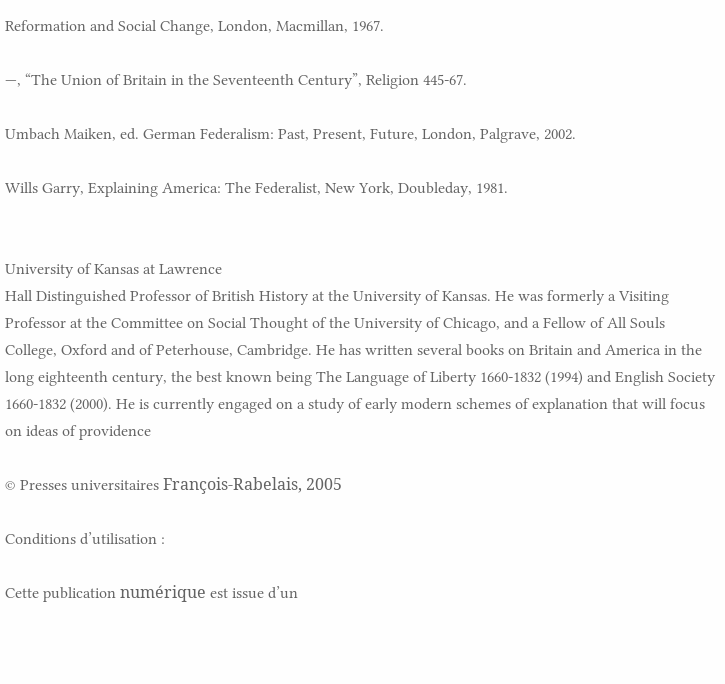Reformation and Social Change, London, Macmillan, 1967.

—, “The Union of Britain in the Seventeenth Century”, Religion 445-67.

Umbach Maiken, ed. German Federalism: Past, Present, Future, London, Palgrave, 2002.

Wills Garry, Explaining America: The Federalist, New York, Doubleday, 1981.


University of Kansas at Lawrence
Hall Distinguished Professor of British History at the University of Kansas. He was formerly a Visiting Professor at the Committee on Social Thought of the University of Chicago, and a Fellow of All Souls College, Oxford and of Peterhouse, Cambridge. He has written several books on Britain and America in the long eighteenth century, the best known being The Language of Liberty 1660-1832 (1994) and English Society 1660-1832 (2000). He is currently engaged on a study of early modern schemes of explanation that will focus on ideas of providence

© Presses universitaires François-Rabelais, 2005

Conditions d’utilisation :

Cette publication numérique est issue d’un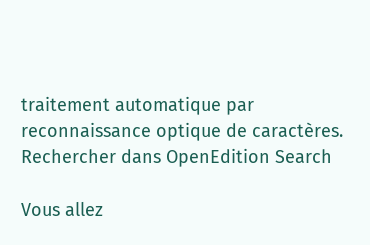traitement automatique par reconnaissance optique de caractères.
Rechercher dans OpenEdition Search

Vous allez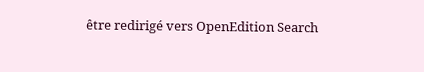être redirigé vers OpenEdition Search